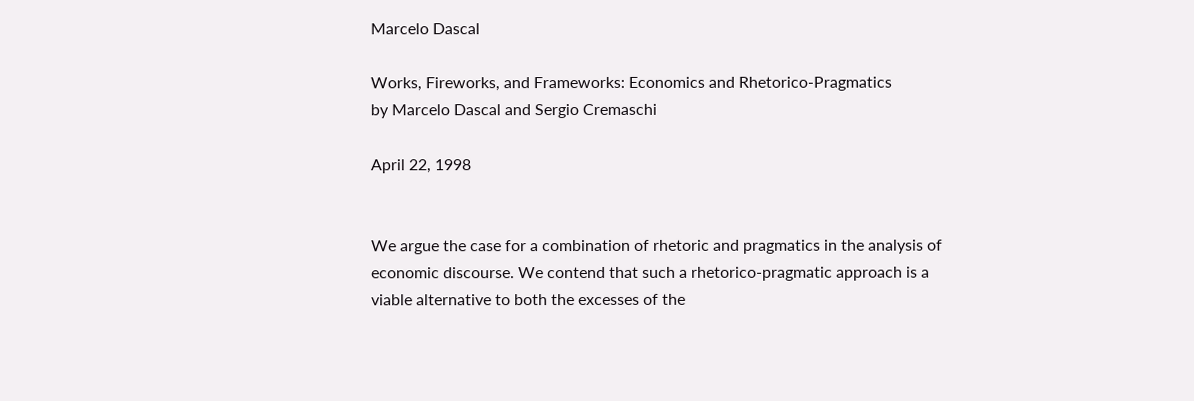Marcelo Dascal

Works, Fireworks, and Frameworks: Economics and Rhetorico-Pragmatics
by Marcelo Dascal and Sergio Cremaschi

April 22, 1998


We argue the case for a combination of rhetoric and pragmatics in the analysis of economic discourse. We contend that such a rhetorico-pragmatic approach is a viable alternative to both the excesses of the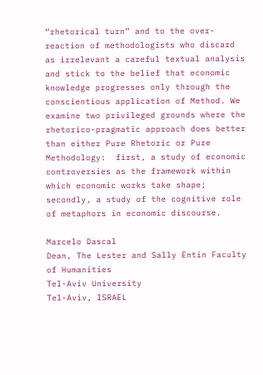“rhetorical turn” and to the over-reaction of methodologists who discard as irrelevant a careful textual analysis and stick to the belief that economic knowledge progresses only through the conscientious application of Method. We examine two privileged grounds where the rhetorico-pragmatic approach does better than either Pure Rhetoric or Pure Methodology:  first, a study of economic controversies as the framework within which economic works take shape; secondly, a study of the cognitive role of metaphors in economic discourse.

Marcelo Dascal
Dean, The Lester and Sally Entin Faculty of Humanities
Tel-Aviv University
Tel-Aviv, ISRAEL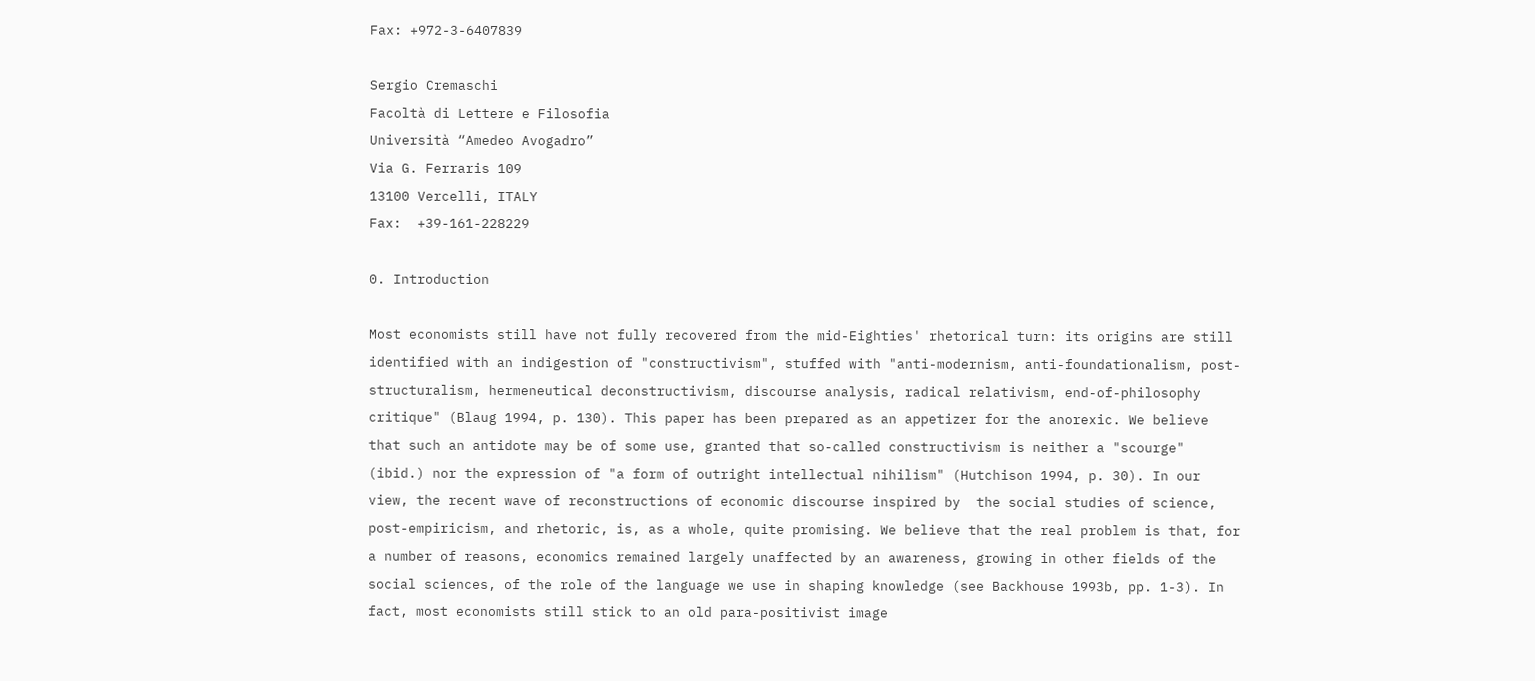Fax: +972-3-6407839

Sergio Cremaschi
Facoltà di Lettere e Filosofia
Università “Amedeo Avogadro”
Via G. Ferraris 109
13100 Vercelli, ITALY
Fax:  +39-161-228229

0. Introduction

Most economists still have not fully recovered from the mid-Eighties' rhetorical turn: its origins are still identified with an indigestion of "constructivism", stuffed with "anti-modernism, anti-foundationalism, post-structuralism, hermeneutical deconstructivism, discourse analysis, radical relativism, end-of-philosophy critique" (Blaug 1994, p. 130). This paper has been prepared as an appetizer for the anorexic. We believe that such an antidote may be of some use, granted that so-called constructivism is neither a "scourge" (ibid.) nor the expression of "a form of outright intellectual nihilism" (Hutchison 1994, p. 30). In our view, the recent wave of reconstructions of economic discourse inspired by  the social studies of science, post-empiricism, and rhetoric, is, as a whole, quite promising. We believe that the real problem is that, for a number of reasons, economics remained largely unaffected by an awareness, growing in other fields of the social sciences, of the role of the language we use in shaping knowledge (see Backhouse 1993b, pp. 1-3). In fact, most economists still stick to an old para-positivist image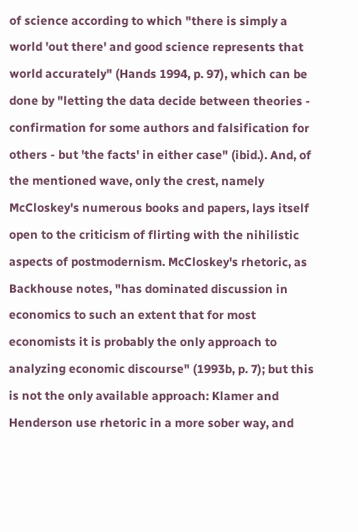of science according to which "there is simply a world 'out there' and good science represents that world accurately" (Hands 1994, p. 97), which can be done by "letting the data decide between theories - confirmation for some authors and falsification for others - but 'the facts' in either case" (ibid.). And, of the mentioned wave, only the crest, namely McCloskey's numerous books and papers, lays itself open to the criticism of flirting with the nihilistic aspects of postmodernism. McCloskey's rhetoric, as Backhouse notes, "has dominated discussion in economics to such an extent that for most economists it is probably the only approach to analyzing economic discourse" (1993b, p. 7); but this is not the only available approach: Klamer and Henderson use rhetoric in a more sober way, and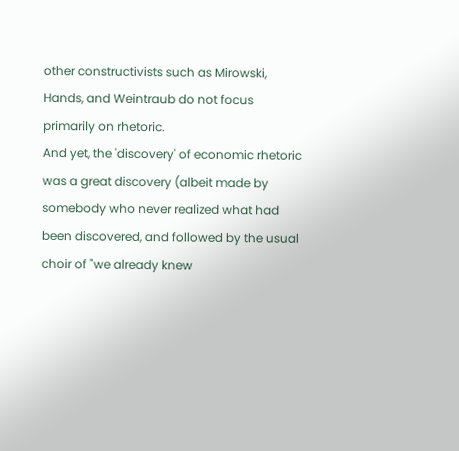other constructivists such as Mirowski, Hands, and Weintraub do not focus primarily on rhetoric.
And yet, the 'discovery' of economic rhetoric was a great discovery (albeit made by somebody who never realized what had been discovered, and followed by the usual choir of "we already knew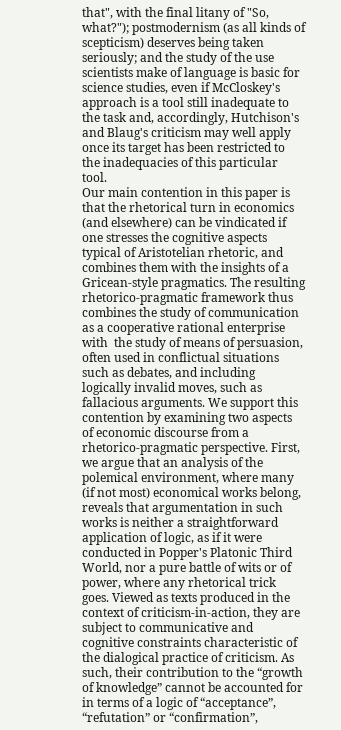that", with the final litany of "So, what?"); postmodernism (as all kinds of scepticism) deserves being taken seriously; and the study of the use scientists make of language is basic for science studies, even if McCloskey's approach is a tool still inadequate to the task and, accordingly, Hutchison's and Blaug's criticism may well apply once its target has been restricted to the inadequacies of this particular tool.
Our main contention in this paper is that the rhetorical turn in economics (and elsewhere) can be vindicated if one stresses the cognitive aspects typical of Aristotelian rhetoric, and combines them with the insights of a Gricean-style pragmatics. The resulting rhetorico-pragmatic framework thus combines the study of communication as a cooperative rational enterprise with  the study of means of persuasion, often used in conflictual situations such as debates, and including logically invalid moves, such as fallacious arguments. We support this contention by examining two aspects of economic discourse from a rhetorico-pragmatic perspective. First, we argue that an analysis of the polemical environment, where many (if not most) economical works belong, reveals that argumentation in such works is neither a straightforward application of logic, as if it were conducted in Popper's Platonic Third World, nor a pure battle of wits or of power, where any rhetorical trick goes. Viewed as texts produced in the context of criticism-in-action, they are subject to communicative and cognitive constraints characteristic of the dialogical practice of criticism. As such, their contribution to the “growth of knowledge” cannot be accounted for in terms of a logic of “acceptance”, “refutation” or “confirmation”,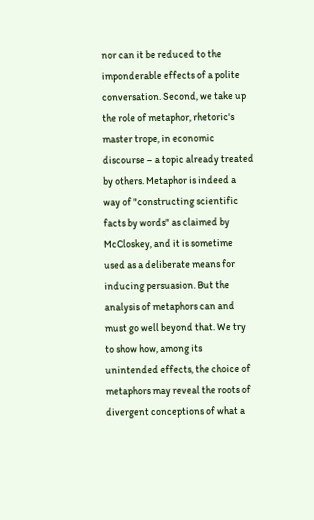nor can it be reduced to the imponderable effects of a polite conversation. Second, we take up the role of metaphor, rhetoric's master trope, in economic discourse – a topic already treated by others. Metaphor is indeed a way of "constructing scientific facts by words" as claimed by McCloskey, and it is sometime used as a deliberate means for inducing persuasion. But the analysis of metaphors can and must go well beyond that. We try to show how, among its unintended effects, the choice of metaphors may reveal the roots of divergent conceptions of what a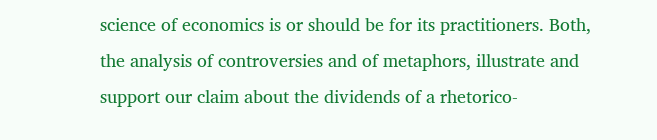science of economics is or should be for its practitioners. Both, the analysis of controversies and of metaphors, illustrate and support our claim about the dividends of a rhetorico-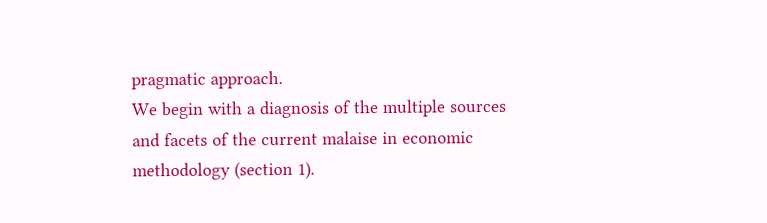pragmatic approach.
We begin with a diagnosis of the multiple sources and facets of the current malaise in economic methodology (section 1).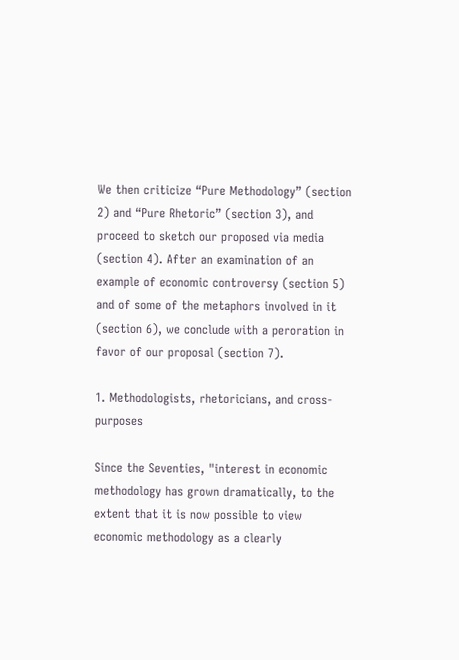We then criticize “Pure Methodology” (section 2) and “Pure Rhetoric” (section 3), and proceed to sketch our proposed via media (section 4). After an examination of an example of economic controversy (section 5) and of some of the metaphors involved in it (section 6), we conclude with a peroration in favor of our proposal (section 7).

1. Methodologists, rhetoricians, and cross-purposes

Since the Seventies, "interest in economic methodology has grown dramatically, to the extent that it is now possible to view economic methodology as a clearly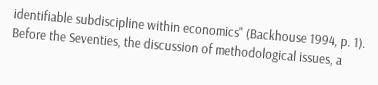identifiable subdiscipline within economics" (Backhouse 1994, p. 1). Before the Seventies, the discussion of methodological issues, a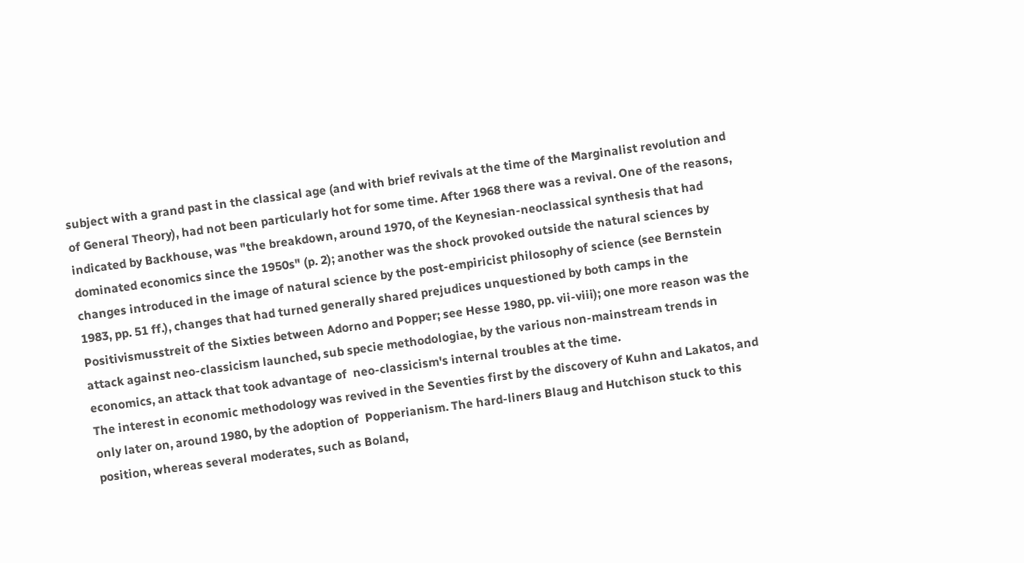subject with a grand past in the classical age (and with brief revivals at the time of the Marginalist revolution and of General Theory), had not been particularly hot for some time. After 1968 there was a revival. One of the reasons, indicated by Backhouse, was "the breakdown, around 1970, of the Keynesian-neoclassical synthesis that had dominated economics since the 1950s" (p. 2); another was the shock provoked outside the natural sciences by changes introduced in the image of natural science by the post-empiricist philosophy of science (see Bernstein 1983, pp. 51 ff.), changes that had turned generally shared prejudices unquestioned by both camps in the Positivismusstreit of the Sixties between Adorno and Popper; see Hesse 1980, pp. vii-viii); one more reason was the attack against neo-classicism launched, sub specie methodologiae, by the various non-mainstream trends in economics, an attack that took advantage of  neo-classicism's internal troubles at the time.
The interest in economic methodology was revived in the Seventies first by the discovery of Kuhn and Lakatos, and only later on, around 1980, by the adoption of  Popperianism. The hard-liners Blaug and Hutchison stuck to this position, whereas several moderates, such as Boland,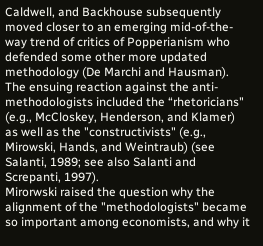Caldwell, and Backhouse subsequently moved closer to an emerging mid-of-the-way trend of critics of Popperianism who defended some other more updated methodology (De Marchi and Hausman). The ensuing reaction against the anti-methodologists included the “rhetoricians" (e.g., McCloskey, Henderson, and Klamer) as well as the "constructivists" (e.g., Mirowski, Hands, and Weintraub) (see Salanti, 1989; see also Salanti and Screpanti, 1997).
Mirorwski raised the question why the alignment of the "methodologists" became so important among economists, and why it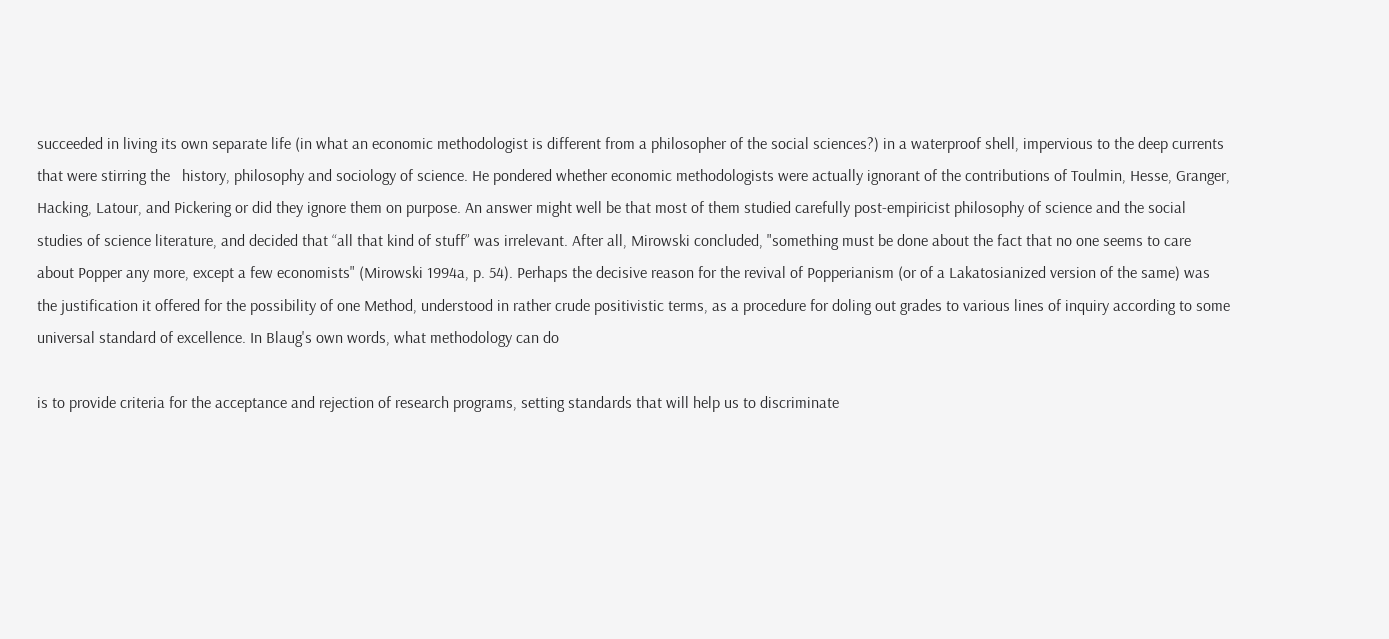succeeded in living its own separate life (in what an economic methodologist is different from a philosopher of the social sciences?) in a waterproof shell, impervious to the deep currents that were stirring the   history, philosophy and sociology of science. He pondered whether economic methodologists were actually ignorant of the contributions of Toulmin, Hesse, Granger, Hacking, Latour, and Pickering or did they ignore them on purpose. An answer might well be that most of them studied carefully post-empiricist philosophy of science and the social studies of science literature, and decided that “all that kind of stuff” was irrelevant. After all, Mirowski concluded, "something must be done about the fact that no one seems to care about Popper any more, except a few economists" (Mirowski 1994a, p. 54). Perhaps the decisive reason for the revival of Popperianism (or of a Lakatosianized version of the same) was the justification it offered for the possibility of one Method, understood in rather crude positivistic terms, as a procedure for doling out grades to various lines of inquiry according to some universal standard of excellence. In Blaug's own words, what methodology can do

is to provide criteria for the acceptance and rejection of research programs, setting standards that will help us to discriminate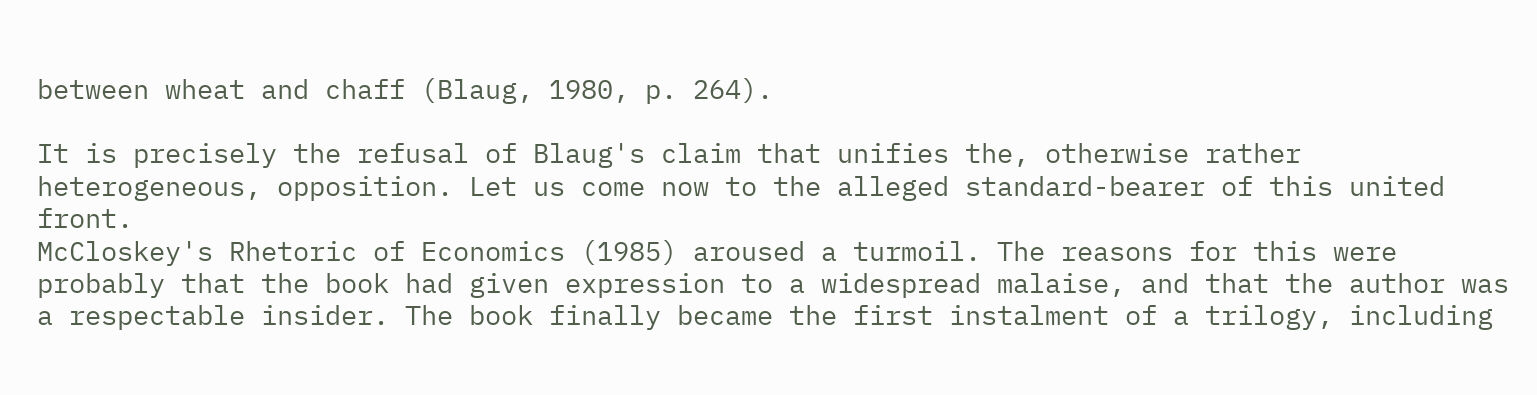between wheat and chaff (Blaug, 1980, p. 264).

It is precisely the refusal of Blaug's claim that unifies the, otherwise rather heterogeneous, opposition. Let us come now to the alleged standard-bearer of this united front.
McCloskey's Rhetoric of Economics (1985) aroused a turmoil. The reasons for this were probably that the book had given expression to a widespread malaise, and that the author was a respectable insider. The book finally became the first instalment of a trilogy, including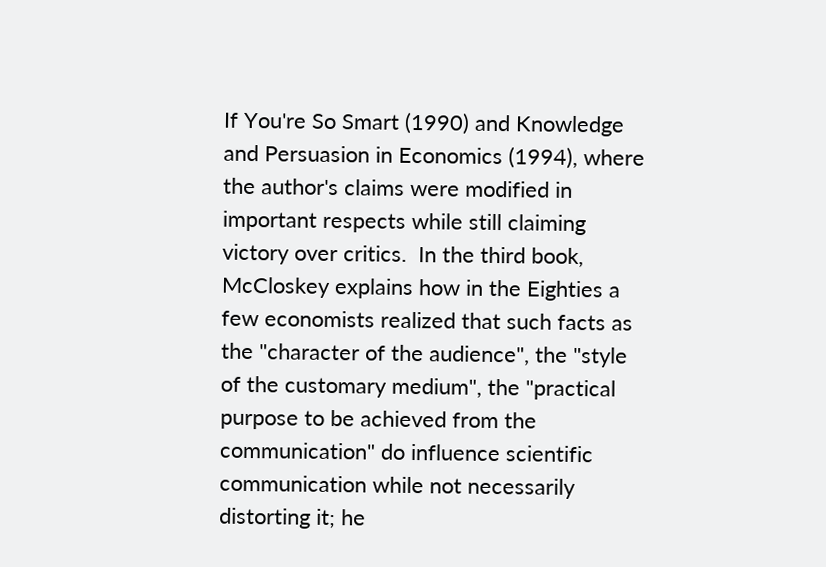If You're So Smart (1990) and Knowledge and Persuasion in Economics (1994), where the author's claims were modified in important respects while still claiming victory over critics.  In the third book, McCloskey explains how in the Eighties a few economists realized that such facts as the "character of the audience", the "style of the customary medium", the "practical purpose to be achieved from the communication" do influence scientific communication while not necessarily distorting it; he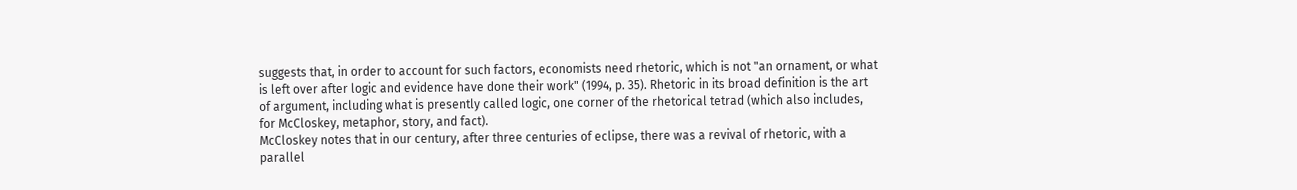suggests that, in order to account for such factors, economists need rhetoric, which is not "an ornament, or what is left over after logic and evidence have done their work" (1994, p. 35). Rhetoric in its broad definition is the art of argument, including what is presently called logic, one corner of the rhetorical tetrad (which also includes, for McCloskey, metaphor, story, and fact).
McCloskey notes that in our century, after three centuries of eclipse, there was a revival of rhetoric, with a parallel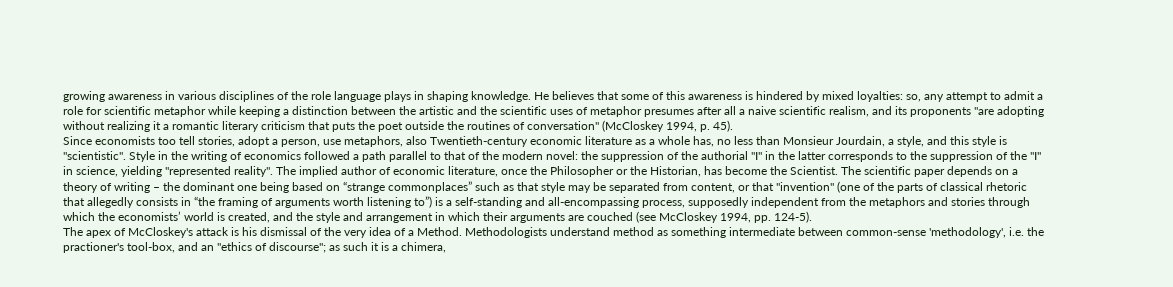growing awareness in various disciplines of the role language plays in shaping knowledge. He believes that some of this awareness is hindered by mixed loyalties: so, any attempt to admit a role for scientific metaphor while keeping a distinction between the artistic and the scientific uses of metaphor presumes after all a naive scientific realism, and its proponents "are adopting without realizing it a romantic literary criticism that puts the poet outside the routines of conversation" (McCloskey 1994, p. 45).
Since economists too tell stories, adopt a person, use metaphors, also Twentieth-century economic literature as a whole has, no less than Monsieur Jourdain, a style, and this style is "scientistic". Style in the writing of economics followed a path parallel to that of the modern novel: the suppression of the authorial "I" in the latter corresponds to the suppression of the "I" in science, yielding "represented reality". The implied author of economic literature, once the Philosopher or the Historian, has become the Scientist. The scientific paper depends on a theory of writing – the dominant one being based on “strange commonplaces” such as that style may be separated from content, or that "invention" (one of the parts of classical rhetoric that allegedly consists in “the framing of arguments worth listening to”) is a self-standing and all-encompassing process, supposedly independent from the metaphors and stories through which the economists’ world is created, and the style and arrangement in which their arguments are couched (see McCloskey 1994, pp. 124-5).
The apex of McCloskey's attack is his dismissal of the very idea of a Method. Methodologists understand method as something intermediate between common-sense 'methodology', i.e. the practioner's tool-box, and an "ethics of discourse"; as such it is a chimera,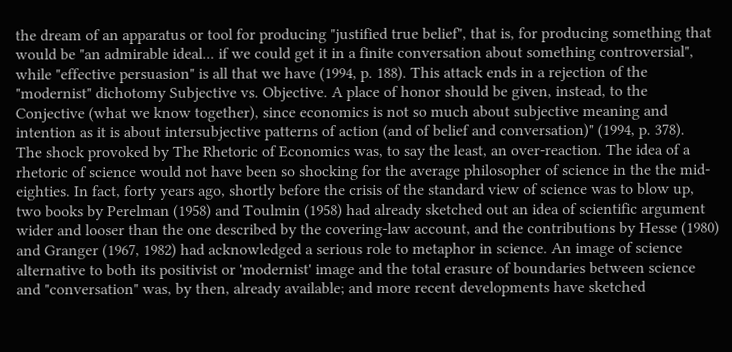the dream of an apparatus or tool for producing "justified true belief", that is, for producing something that would be "an admirable ideal... if we could get it in a finite conversation about something controversial", while "effective persuasion" is all that we have (1994, p. 188). This attack ends in a rejection of the "modernist" dichotomy Subjective vs. Objective. A place of honor should be given, instead, to the Conjective (what we know together), since economics is not so much about subjective meaning and intention as it is about intersubjective patterns of action (and of belief and conversation)" (1994, p. 378).
The shock provoked by The Rhetoric of Economics was, to say the least, an over-reaction. The idea of a rhetoric of science would not have been so shocking for the average philosopher of science in the the mid-eighties. In fact, forty years ago, shortly before the crisis of the standard view of science was to blow up, two books by Perelman (1958) and Toulmin (1958) had already sketched out an idea of scientific argument wider and looser than the one described by the covering-law account, and the contributions by Hesse (1980) and Granger (1967, 1982) had acknowledged a serious role to metaphor in science. An image of science alternative to both its positivist or 'modernist' image and the total erasure of boundaries between science and "conversation" was, by then, already available; and more recent developments have sketched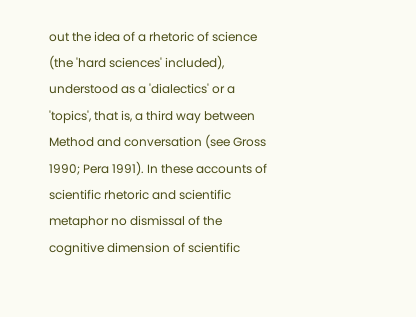out the idea of a rhetoric of science (the 'hard sciences' included), understood as a 'dialectics' or a 'topics', that is, a third way between Method and conversation (see Gross 1990; Pera 1991). In these accounts of scientific rhetoric and scientific metaphor no dismissal of the cognitive dimension of scientific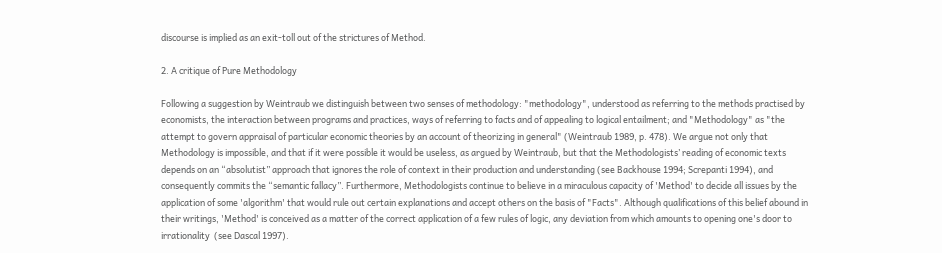discourse is implied as an exit-toll out of the strictures of Method.

2. A critique of Pure Methodology

Following a suggestion by Weintraub we distinguish between two senses of methodology: "methodology", understood as referring to the methods practised by economists, the interaction between programs and practices, ways of referring to facts and of appealing to logical entailment; and "Methodology" as "the attempt to govern appraisal of particular economic theories by an account of theorizing in general" (Weintraub 1989, p. 478). We argue not only that Methodology is impossible, and that if it were possible it would be useless, as argued by Weintraub, but that the Methodologists’ reading of economic texts depends on an “absolutist” approach that ignores the role of context in their production and understanding (see Backhouse 1994; Screpanti 1994), and consequently commits the “semantic fallacy”. Furthermore, Methodologists continue to believe in a miraculous capacity of 'Method' to decide all issues by the application of some 'algorithm' that would rule out certain explanations and accept others on the basis of "Facts". Although qualifications of this belief abound in their writings, 'Method' is conceived as a matter of the correct application of a few rules of logic, any deviation from which amounts to opening one's door to irrationality  (see Dascal 1997).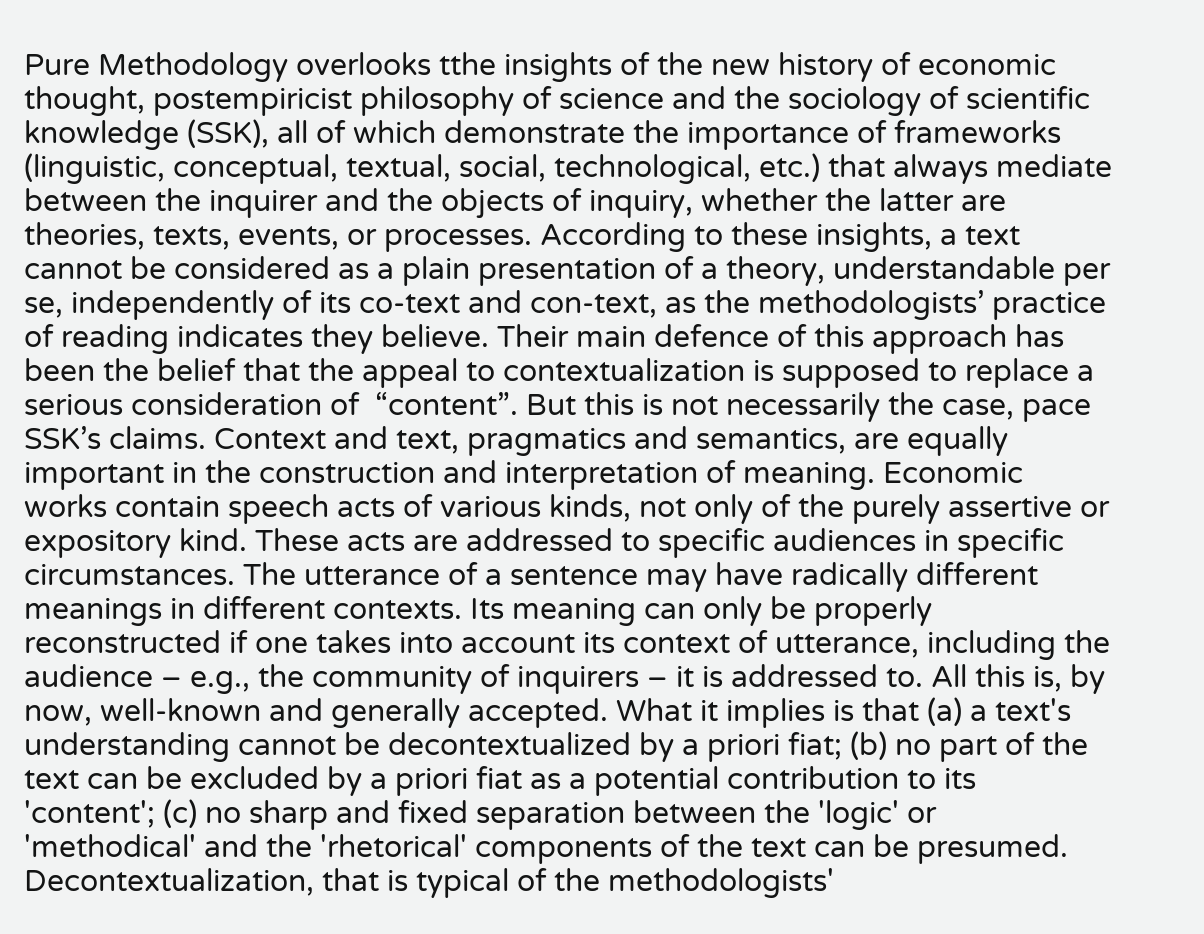Pure Methodology overlooks tthe insights of the new history of economic thought, postempiricist philosophy of science and the sociology of scientific knowledge (SSK), all of which demonstrate the importance of frameworks (linguistic, conceptual, textual, social, technological, etc.) that always mediate between the inquirer and the objects of inquiry, whether the latter are theories, texts, events, or processes. According to these insights, a text cannot be considered as a plain presentation of a theory, understandable per se, independently of its co-text and con-text, as the methodologists’ practice of reading indicates they believe. Their main defence of this approach has been the belief that the appeal to contextualization is supposed to replace a serious consideration of  “content”. But this is not necessarily the case, pace SSK’s claims. Context and text, pragmatics and semantics, are equally important in the construction and interpretation of meaning. Economic works contain speech acts of various kinds, not only of the purely assertive or expository kind. These acts are addressed to specific audiences in specific circumstances. The utterance of a sentence may have radically different meanings in different contexts. Its meaning can only be properly reconstructed if one takes into account its context of utterance, including the audience – e.g., the community of inquirers – it is addressed to. All this is, by now, well-known and generally accepted. What it implies is that (a) a text's understanding cannot be decontextualized by a priori fiat; (b) no part of the text can be excluded by a priori fiat as a potential contribution to its 'content'; (c) no sharp and fixed separation between the 'logic' or 'methodical' and the 'rhetorical' components of the text can be presumed. Decontextualization, that is typical of the methodologists'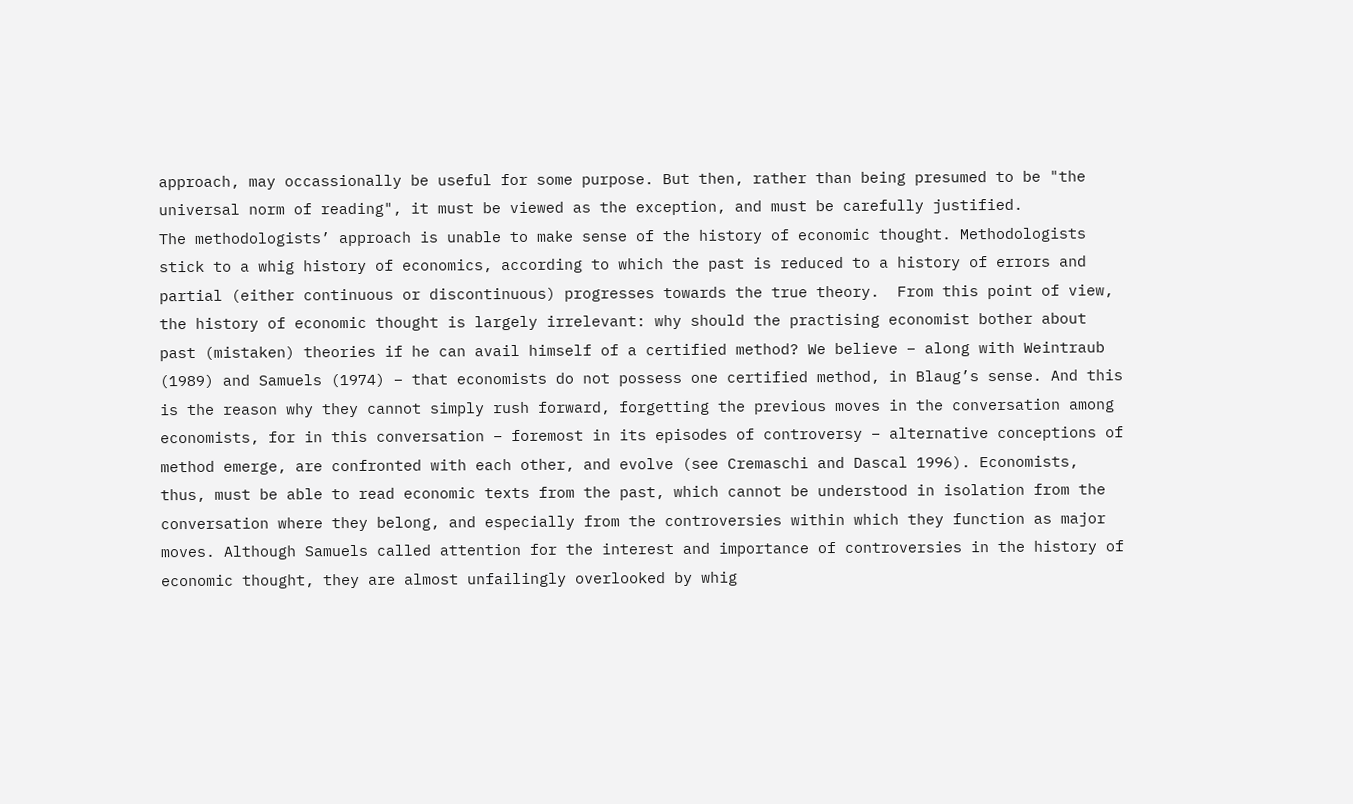approach, may occassionally be useful for some purpose. But then, rather than being presumed to be "the universal norm of reading", it must be viewed as the exception, and must be carefully justified.
The methodologists’ approach is unable to make sense of the history of economic thought. Methodologists stick to a whig history of economics, according to which the past is reduced to a history of errors and partial (either continuous or discontinuous) progresses towards the true theory.  From this point of view, the history of economic thought is largely irrelevant: why should the practising economist bother about past (mistaken) theories if he can avail himself of a certified method? We believe – along with Weintraub (1989) and Samuels (1974) – that economists do not possess one certified method, in Blaug’s sense. And this is the reason why they cannot simply rush forward, forgetting the previous moves in the conversation among economists, for in this conversation – foremost in its episodes of controversy – alternative conceptions of method emerge, are confronted with each other, and evolve (see Cremaschi and Dascal 1996). Economists, thus, must be able to read economic texts from the past, which cannot be understood in isolation from the conversation where they belong, and especially from the controversies within which they function as major moves. Although Samuels called attention for the interest and importance of controversies in the history of economic thought, they are almost unfailingly overlooked by whig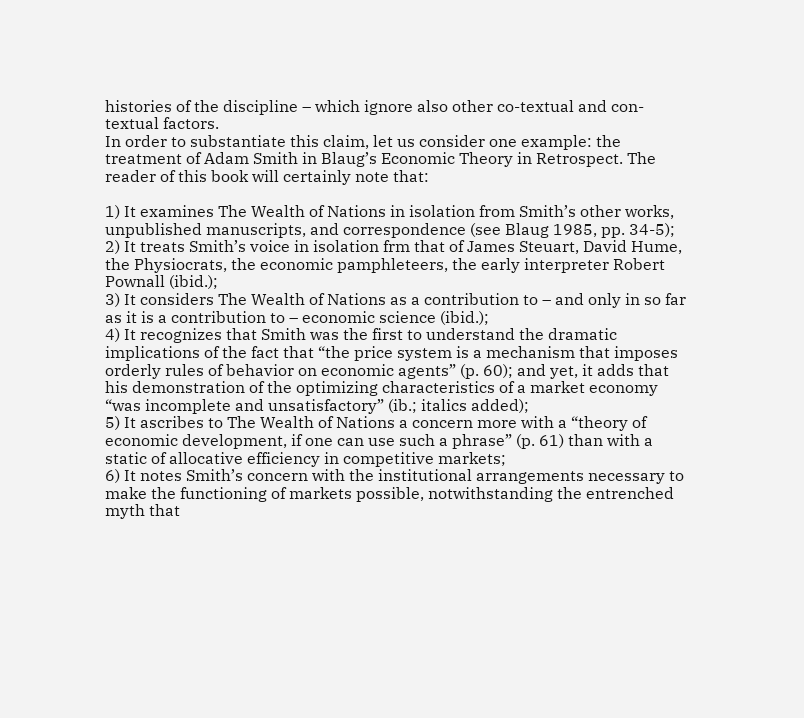histories of the discipline – which ignore also other co-textual and con-textual factors.
In order to substantiate this claim, let us consider one example: the treatment of Adam Smith in Blaug’s Economic Theory in Retrospect. The reader of this book will certainly note that:

1) It examines The Wealth of Nations in isolation from Smith’s other works, unpublished manuscripts, and correspondence (see Blaug 1985, pp. 34-5);
2) It treats Smith’s voice in isolation frm that of James Steuart, David Hume, the Physiocrats, the economic pamphleteers, the early interpreter Robert Pownall (ibid.);
3) It considers The Wealth of Nations as a contribution to – and only in so far as it is a contribution to – economic science (ibid.);
4) It recognizes that Smith was the first to understand the dramatic implications of the fact that “the price system is a mechanism that imposes orderly rules of behavior on economic agents” (p. 60); and yet, it adds that his demonstration of the optimizing characteristics of a market economy “was incomplete and unsatisfactory” (ib.; italics added);
5) It ascribes to The Wealth of Nations a concern more with a “theory of economic development, if one can use such a phrase” (p. 61) than with a static of allocative efficiency in competitive markets;
6) It notes Smith’s concern with the institutional arrangements necessary to make the functioning of markets possible, notwithstanding the entrenched myth that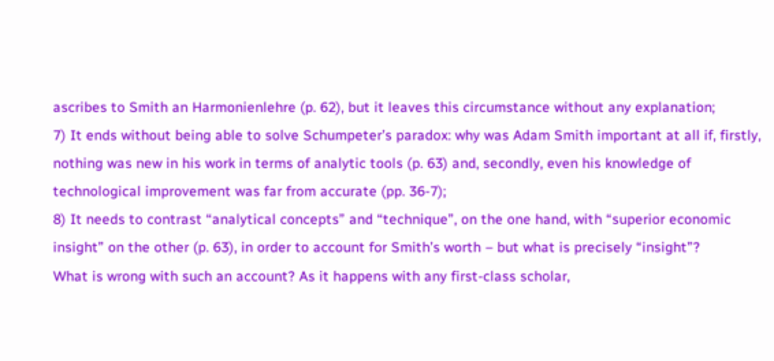ascribes to Smith an Harmonienlehre (p. 62), but it leaves this circumstance without any explanation;
7) It ends without being able to solve Schumpeter’s paradox: why was Adam Smith important at all if, firstly, nothing was new in his work in terms of analytic tools (p. 63) and, secondly, even his knowledge of technological improvement was far from accurate (pp. 36-7);
8) It needs to contrast “analytical concepts” and “technique”, on the one hand, with “superior economic insight” on the other (p. 63), in order to account for Smith’s worth – but what is precisely “insight”?
What is wrong with such an account? As it happens with any first-class scholar,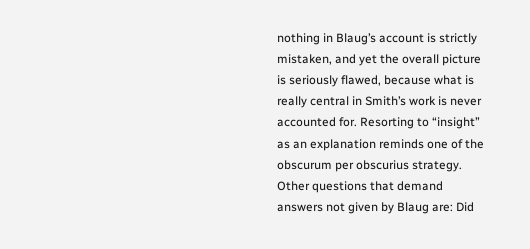nothing in Blaug’s account is strictly mistaken, and yet the overall picture is seriously flawed, because what is really central in Smith’s work is never accounted for. Resorting to “insight” as an explanation reminds one of the obscurum per obscurius strategy. Other questions that demand answers not given by Blaug are: Did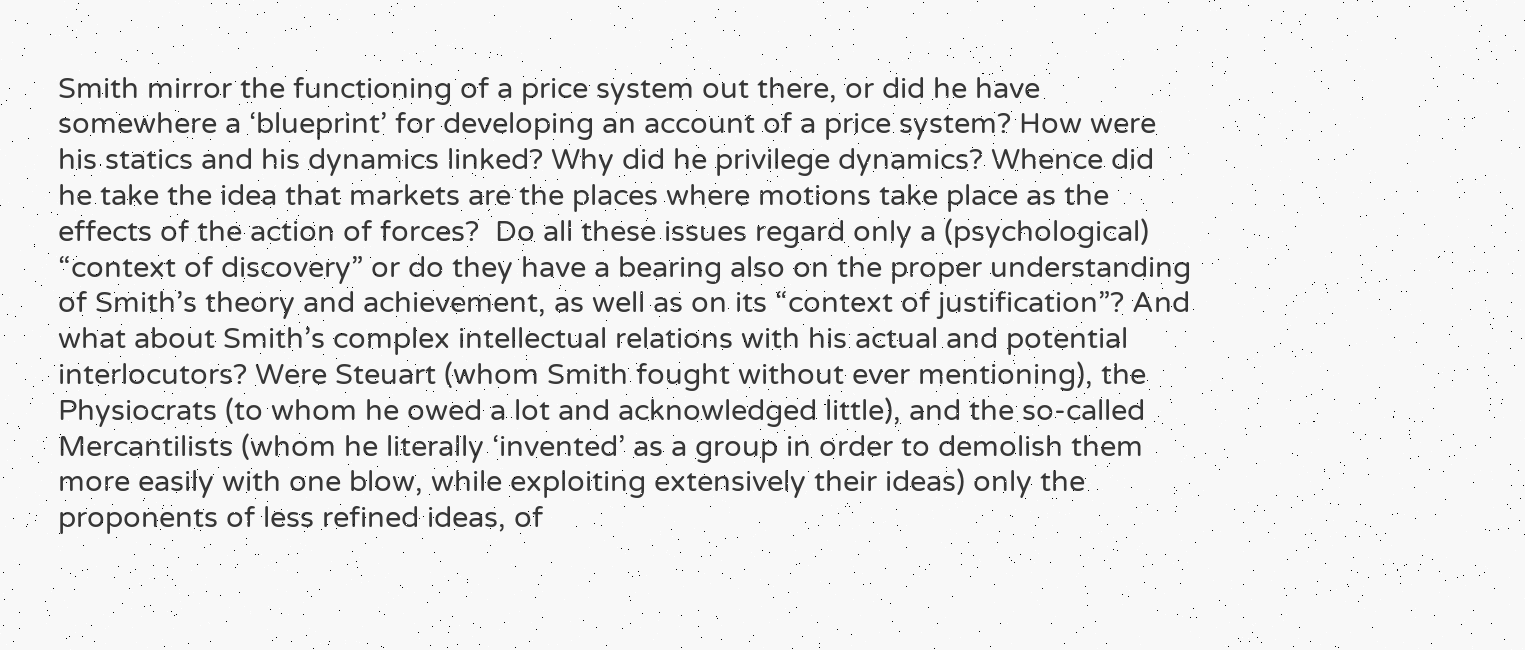Smith mirror the functioning of a price system out there, or did he have somewhere a ‘blueprint’ for developing an account of a price system? How were his statics and his dynamics linked? Why did he privilege dynamics? Whence did he take the idea that markets are the places where motions take place as the effects of the action of forces?  Do all these issues regard only a (psychological) “context of discovery” or do they have a bearing also on the proper understanding of Smith’s theory and achievement, as well as on its “context of justification”? And what about Smith’s complex intellectual relations with his actual and potential interlocutors? Were Steuart (whom Smith fought without ever mentioning), the Physiocrats (to whom he owed a lot and acknowledged little), and the so-called Mercantilists (whom he literally ‘invented’ as a group in order to demolish them more easily with one blow, while exploiting extensively their ideas) only the proponents of less refined ideas, of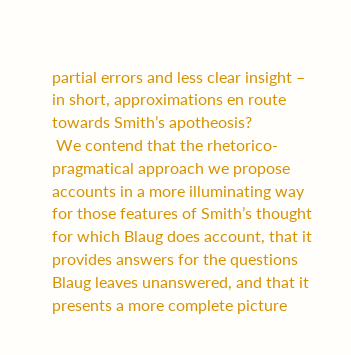partial errors and less clear insight –  in short, approximations en route towards Smith’s apotheosis?
 We contend that the rhetorico-pragmatical approach we propose accounts in a more illuminating way for those features of Smith’s thought for which Blaug does account, that it provides answers for the questions Blaug leaves unanswered, and that it presents a more complete picture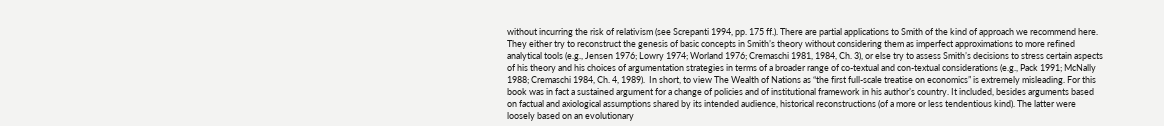without incurring the risk of relativism (see Screpanti 1994, pp. 175 ff.). There are partial applications to Smith of the kind of approach we recommend here. They either try to reconstruct the genesis of basic concepts in Smith’s theory without considering them as imperfect approximations to more refined analytical tools (e.g., Jensen 1976; Lowry 1974; Worland 1976; Cremaschi 1981, 1984, Ch. 3), or else try to assess Smith’s decisions to stress certain aspects of his theory and his choices of argumentation strategies in terms of a broader range of co-textual and con-textual considerations (e.g., Pack 1991; McNally 1988; Cremaschi 1984, Ch. 4, 1989).  In short, to view The Wealth of Nations as “the first full-scale treatise on economics” is extremely misleading. For this book was in fact a sustained argument for a change of policies and of institutional framework in his author’s country. It included, besides arguments based on factual and axiological assumptions shared by its intended audience, historical reconstructions (of a more or less tendentious kind). The latter were loosely based on an evolutionary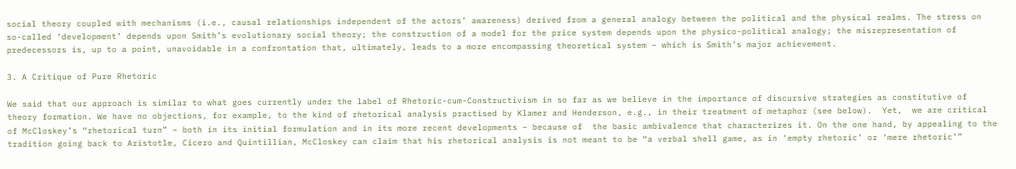social theory coupled with mechanisms (i.e., causal relationships independent of the actors’ awareness) derived from a general analogy between the political and the physical realms. The stress on so-called ‘development’ depends upon Smith’s evolutionary social theory; the construction of a model for the price system depends upon the physico-political analogy; the misrepresentation of predecessors is, up to a point, unavoidable in a confrontation that, ultimately, leads to a more encompassing theoretical system – which is Smith’s major achievement.

3. A Critique of Pure Rhetoric

We said that our approach is similar to what goes currently under the label of Rhetoric-cum-Constructivism in so far as we believe in the importance of discursive strategies as constitutive of theory formation. We have no objections, for example, to the kind of rhetorical analysis practised by Klamer and Henderson, e.g., in their treatment of metaphor (see below).  Yet,  we are critical of McCloskey’s “rhetorical turn” – both in its initial formulation and in its more recent developments – because of  the basic ambivalence that characterizes it. On the one hand, by appealing to the tradition going back to Aristotle, Cicero and Quintillian, McCloskey can claim that his rhetorical analysis is not meant to be “a verbal shell game, as in ‘empty rhetoric’ or ‘mere rhetoric’”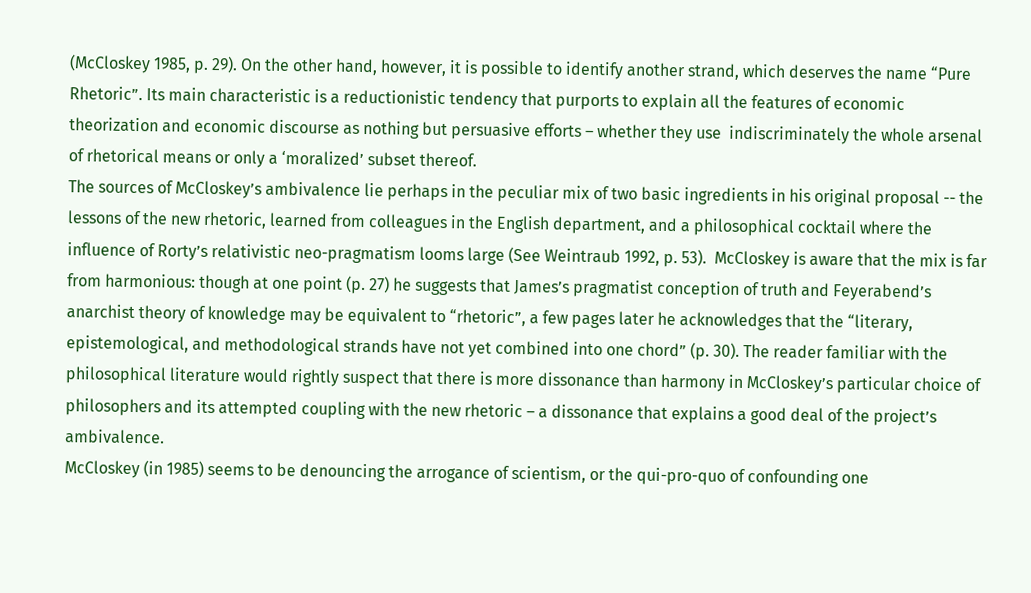(McCloskey 1985, p. 29). On the other hand, however, it is possible to identify another strand, which deserves the name “Pure Rhetoric”. Its main characteristic is a reductionistic tendency that purports to explain all the features of economic theorization and economic discourse as nothing but persuasive efforts – whether they use  indiscriminately the whole arsenal of rhetorical means or only a ‘moralized’ subset thereof.
The sources of McCloskey’s ambivalence lie perhaps in the peculiar mix of two basic ingredients in his original proposal -- the lessons of the new rhetoric, learned from colleagues in the English department, and a philosophical cocktail where the influence of Rorty’s relativistic neo-pragmatism looms large (See Weintraub 1992, p. 53).  McCloskey is aware that the mix is far from harmonious: though at one point (p. 27) he suggests that James’s pragmatist conception of truth and Feyerabend’s anarchist theory of knowledge may be equivalent to “rhetoric”, a few pages later he acknowledges that the “literary, epistemological, and methodological strands have not yet combined into one chord” (p. 30). The reader familiar with the philosophical literature would rightly suspect that there is more dissonance than harmony in McCloskey’s particular choice of philosophers and its attempted coupling with the new rhetoric – a dissonance that explains a good deal of the project’s ambivalence.
McCloskey (in 1985) seems to be denouncing the arrogance of scientism, or the qui-pro-quo of confounding one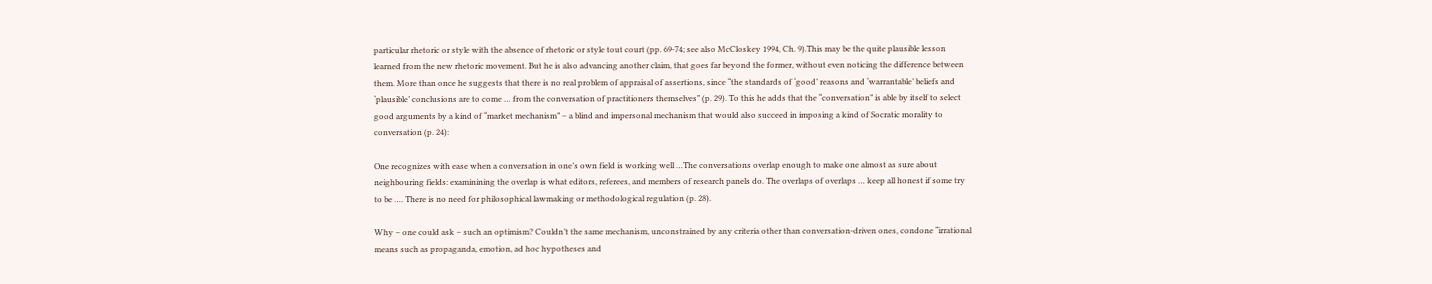particular rhetoric or style with the absence of rhetoric or style tout court (pp. 69-74; see also McCloskey 1994, Ch. 9).This may be the quite plausible lesson learned from the new rhetoric movement. But he is also advancing another claim, that goes far beyond the former, without even noticing the difference between them. More than once he suggests that there is no real problem of appraisal of assertions, since “the standards of ‘good’ reasons and ‘warrantable’ beliefs and ‘plausible’ conclusions are to come … from the conversation of practitioners themselves” (p. 29). To this he adds that the “conversation” is able by itself to select good arguments by a kind of “market mechanism” – a blind and impersonal mechanism that would also succeed in imposing a kind of Socratic morality to conversation (p. 24):

One recognizes with ease when a conversation in one’s own field is working well …The conversations overlap enough to make one almost as sure about neighbouring fields: examinining the overlap is what editors, referees, and members of research panels do. The overlaps of overlaps … keep all honest if some try to be …. There is no need for philosophical lawmaking or methodological regulation (p. 28).

Why – one could ask – such an optimism? Couldn’t the same mechanism, unconstrained by any criteria other than conversation-driven ones, condone “irrational means such as propaganda, emotion, ad hoc hypotheses and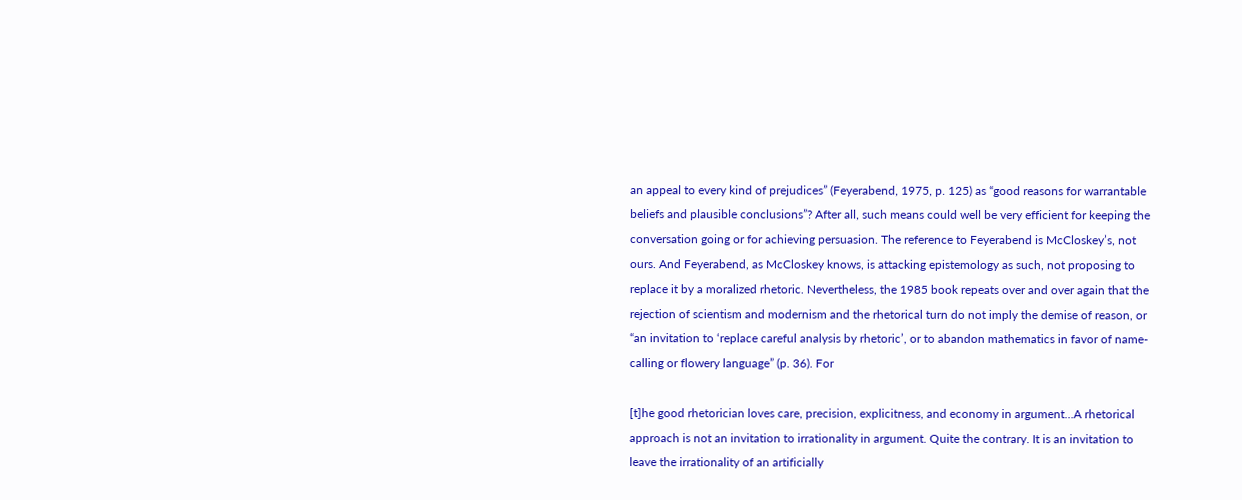an appeal to every kind of prejudices” (Feyerabend, 1975, p. 125) as “good reasons for warrantable beliefs and plausible conclusions”? After all, such means could well be very efficient for keeping the conversation going or for achieving persuasion. The reference to Feyerabend is McCloskey’s, not ours. And Feyerabend, as McCloskey knows, is attacking epistemology as such, not proposing to replace it by a moralized rhetoric. Nevertheless, the 1985 book repeats over and over again that the rejection of scientism and modernism and the rhetorical turn do not imply the demise of reason, or “an invitation to ‘replace careful analysis by rhetoric’, or to abandon mathematics in favor of name-calling or flowery language” (p. 36). For

[t]he good rhetorician loves care, precision, explicitness, and economy in argument…A rhetorical approach is not an invitation to irrationality in argument. Quite the contrary. It is an invitation to leave the irrationality of an artificially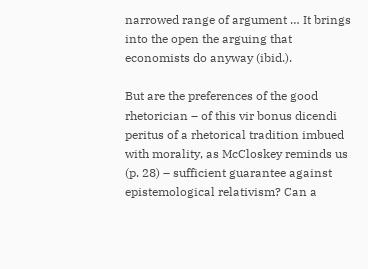narrowed range of argument … It brings into the open the arguing that economists do anyway (ibid.).

But are the preferences of the good rhetorician – of this vir bonus dicendi peritus of a rhetorical tradition imbued with morality, as McCloskey reminds us (p. 28) – sufficient guarantee against epistemological relativism? Can a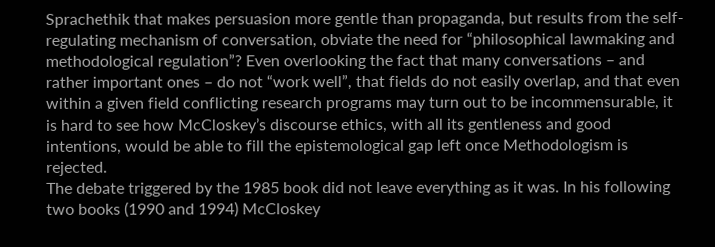Sprachethik that makes persuasion more gentle than propaganda, but results from the self-regulating mechanism of conversation, obviate the need for “philosophical lawmaking and methodological regulation”? Even overlooking the fact that many conversations – and rather important ones – do not “work well”, that fields do not easily overlap, and that even within a given field conflicting research programs may turn out to be incommensurable, it is hard to see how McCloskey’s discourse ethics, with all its gentleness and good intentions, would be able to fill the epistemological gap left once Methodologism is rejected.
The debate triggered by the 1985 book did not leave everything as it was. In his following two books (1990 and 1994) McCloskey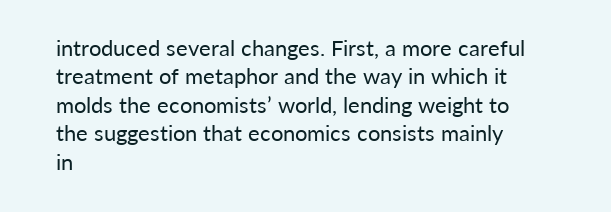introduced several changes. First, a more careful treatment of metaphor and the way in which it molds the economists’ world, lending weight to the suggestion that economics consists mainly in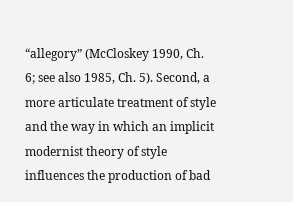“allegory” (McCloskey 1990, Ch. 6; see also 1985, Ch. 5). Second, a more articulate treatment of style and the way in which an implicit modernist theory of style influences the production of bad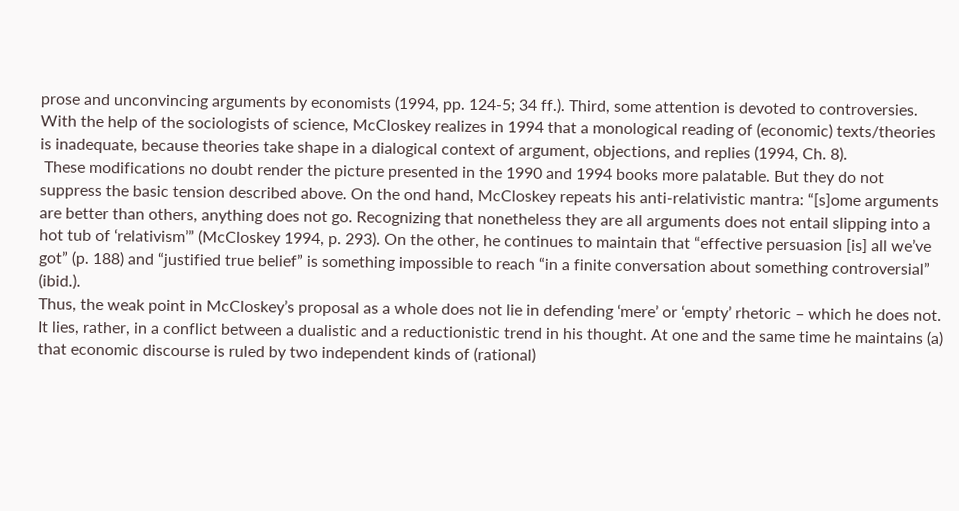prose and unconvincing arguments by economists (1994, pp. 124-5; 34 ff.). Third, some attention is devoted to controversies. With the help of the sociologists of science, McCloskey realizes in 1994 that a monological reading of (economic) texts/theories is inadequate, because theories take shape in a dialogical context of argument, objections, and replies (1994, Ch. 8).
 These modifications no doubt render the picture presented in the 1990 and 1994 books more palatable. But they do not suppress the basic tension described above. On the ond hand, McCloskey repeats his anti-relativistic mantra: “[s]ome arguments are better than others, anything does not go. Recognizing that nonetheless they are all arguments does not entail slipping into a hot tub of ‘relativism’” (McCloskey 1994, p. 293). On the other, he continues to maintain that “effective persuasion [is] all we’ve got” (p. 188) and “justified true belief” is something impossible to reach “in a finite conversation about something controversial” (ibid.).
Thus, the weak point in McCloskey’s proposal as a whole does not lie in defending ‘mere’ or ‘empty’ rhetoric – which he does not. It lies, rather, in a conflict between a dualistic and a reductionistic trend in his thought. At one and the same time he maintains (a) that economic discourse is ruled by two independent kinds of (rational)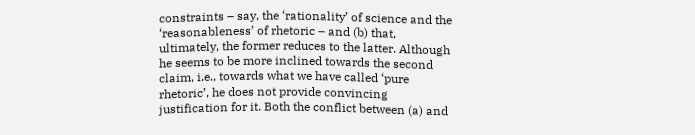constraints – say, the ‘rationality’ of science and the ‘reasonableness’ of rhetoric – and (b) that, ultimately, the former reduces to the latter. Although he seems to be more inclined towards the second claim, i.e., towards what we have called ‘pure rhetoric’, he does not provide convincing justification for it. Both the conflict between (a) and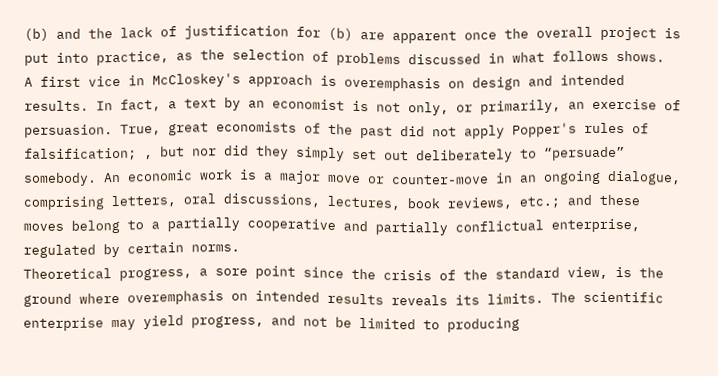(b) and the lack of justification for (b) are apparent once the overall project is put into practice, as the selection of problems discussed in what follows shows.
A first vice in McCloskey's approach is overemphasis on design and intended results. In fact, a text by an economist is not only, or primarily, an exercise of  persuasion. True, great economists of the past did not apply Popper's rules of falsification; , but nor did they simply set out deliberately to “persuade” somebody. An economic work is a major move or counter-move in an ongoing dialogue, comprising letters, oral discussions, lectures, book reviews, etc.; and these moves belong to a partially cooperative and partially conflictual enterprise, regulated by certain norms.
Theoretical progress, a sore point since the crisis of the standard view, is the ground where overemphasis on intended results reveals its limits. The scientific enterprise may yield progress, and not be limited to producing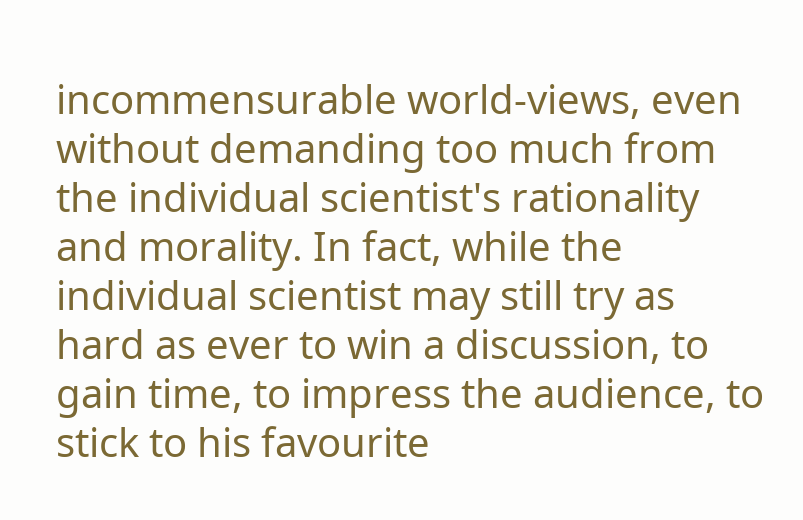incommensurable world-views, even without demanding too much from the individual scientist's rationality and morality. In fact, while the individual scientist may still try as hard as ever to win a discussion, to gain time, to impress the audience, to stick to his favourite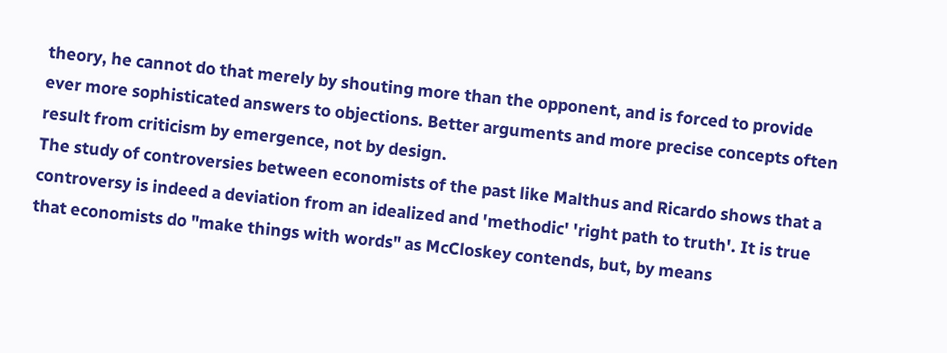theory, he cannot do that merely by shouting more than the opponent, and is forced to provide ever more sophisticated answers to objections. Better arguments and more precise concepts often result from criticism by emergence, not by design.
The study of controversies between economists of the past like Malthus and Ricardo shows that a controversy is indeed a deviation from an idealized and 'methodic' 'right path to truth'. It is true that economists do "make things with words" as McCloskey contends, but, by means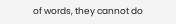of words, they cannot do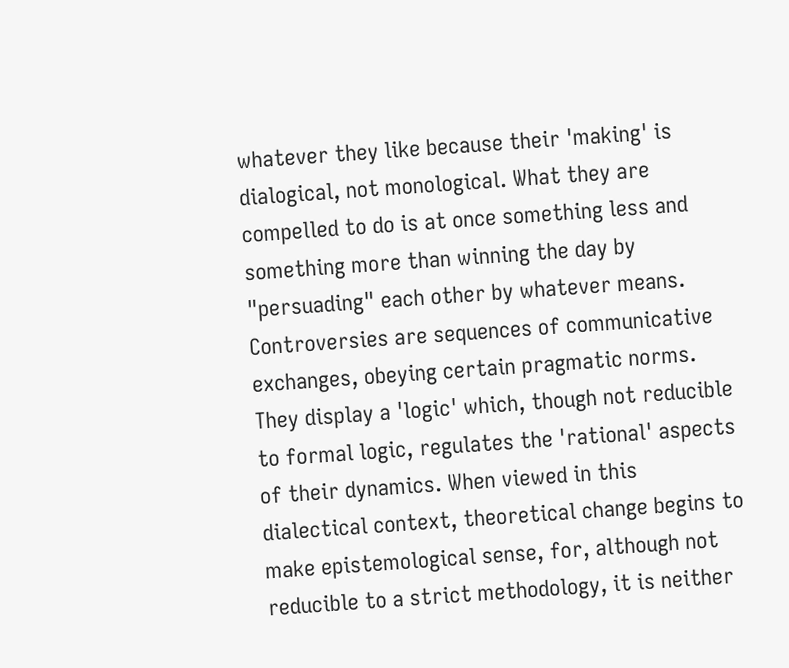whatever they like because their 'making' is dialogical, not monological. What they are compelled to do is at once something less and something more than winning the day by "persuading" each other by whatever means. Controversies are sequences of communicative exchanges, obeying certain pragmatic norms. They display a 'logic' which, though not reducible to formal logic, regulates the 'rational' aspects of their dynamics. When viewed in this dialectical context, theoretical change begins to make epistemological sense, for, although not reducible to a strict methodology, it is neither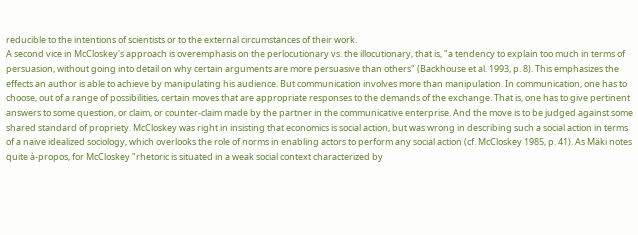reducible to the intentions of scientists or to the external circumstances of their work.
A second vice in McCloskey's approach is overemphasis on the perlocutionary vs. the illocutionary, that is, "a tendency to explain too much in terms of persuasion, without going into detail on why certain arguments are more persuasive than others" (Backhouse et al. 1993, p. 8). This emphasizes the effects an author is able to achieve by manipulating his audience. But communication involves more than manipulation. In communication, one has to choose, out of a range of possibilities, certain moves that are appropriate responses to the demands of the exchange. That is, one has to give pertinent answers to some question, or claim, or counter-claim made by the partner in the communicative enterprise. And the move is to be judged against some shared standard of propriety. McCloskey was right in insisting that economics is social action, but was wrong in describing such a social action in terms of a naive idealized sociology, which overlooks the role of norms in enabling actors to perform any social action (cf. McCloskey 1985, p. 41). As Mäki notes quite à-propos, for McCloskey "rhetoric is situated in a weak social context characterized by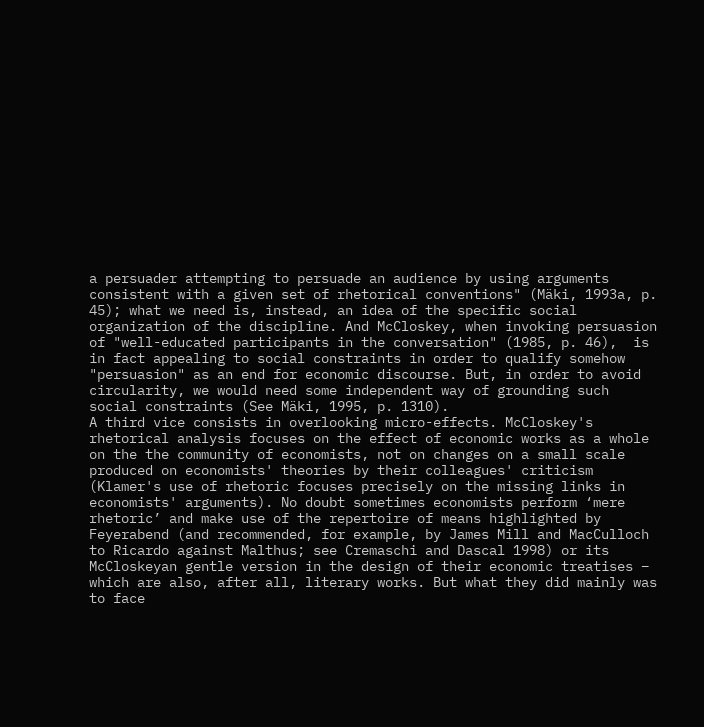a persuader attempting to persuade an audience by using arguments consistent with a given set of rhetorical conventions" (Mäki, 1993a, p. 45); what we need is, instead, an idea of the specific social organization of the discipline. And McCloskey, when invoking persuasion of "well-educated participants in the conversation" (1985, p. 46),  is in fact appealing to social constraints in order to qualify somehow "persuasion" as an end for economic discourse. But, in order to avoid circularity, we would need some independent way of grounding such social constraints (See Mäki, 1995, p. 1310).
A third vice consists in overlooking micro-effects. McCloskey's rhetorical analysis focuses on the effect of economic works as a whole on the the community of economists, not on changes on a small scale produced on economists' theories by their colleagues' criticism (Klamer's use of rhetoric focuses precisely on the missing links in economists' arguments). No doubt sometimes economists perform ‘mere rhetoric’ and make use of the repertoire of means highlighted by Feyerabend (and recommended, for example, by James Mill and MacCulloch to Ricardo against Malthus; see Cremaschi and Dascal 1998) or its McCloskeyan gentle version in the design of their economic treatises – which are also, after all, literary works. But what they did mainly was to face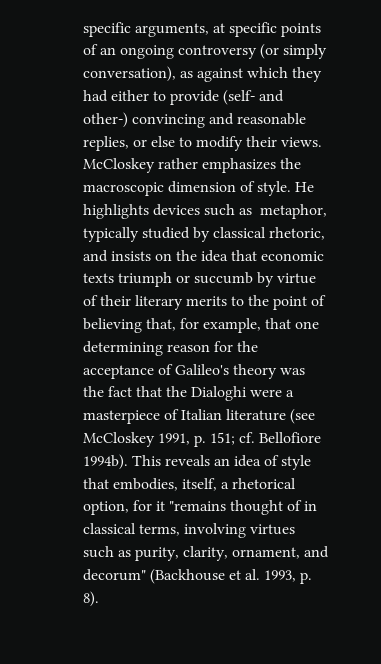specific arguments, at specific points of an ongoing controversy (or simply conversation), as against which they had either to provide (self- and other-) convincing and reasonable replies, or else to modify their views.
McCloskey rather emphasizes the macroscopic dimension of style. He highlights devices such as  metaphor, typically studied by classical rhetoric, and insists on the idea that economic texts triumph or succumb by virtue of their literary merits to the point of believing that, for example, that one determining reason for the acceptance of Galileo's theory was the fact that the Dialoghi were a masterpiece of Italian literature (see McCloskey 1991, p. 151; cf. Bellofiore 1994b). This reveals an idea of style that embodies, itself, a rhetorical option, for it "remains thought of in classical terms, involving virtues such as purity, clarity, ornament, and decorum" (Backhouse et al. 1993, p. 8).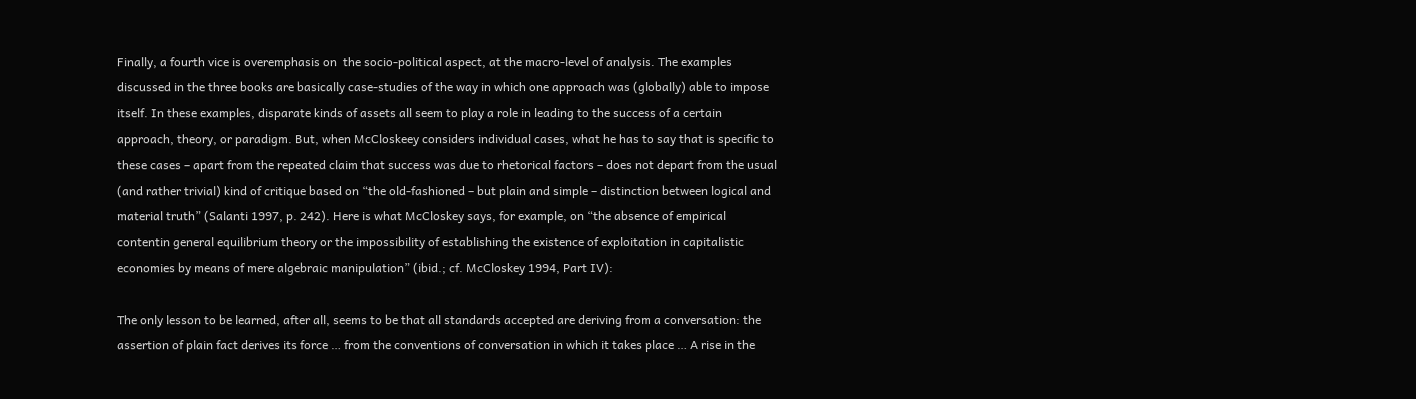Finally, a fourth vice is overemphasis on  the socio-political aspect, at the macro-level of analysis. The examples discussed in the three books are basically case-studies of the way in which one approach was (globally) able to impose itself. In these examples, disparate kinds of assets all seem to play a role in leading to the success of a certain approach, theory, or paradigm. But, when McCloskeey considers individual cases, what he has to say that is specific to these cases – apart from the repeated claim that success was due to rhetorical factors – does not depart from the usual (and rather trivial) kind of critique based on “the old-fashioned – but plain and simple – distinction between logical and material truth” (Salanti 1997, p. 242). Here is what McCloskey says, for example, on “the absence of empirical contentin general equilibrium theory or the impossibility of establishing the existence of exploitation in capitalistic economies by means of mere algebraic manipulation” (ibid.; cf. McCloskey 1994, Part IV):

The only lesson to be learned, after all, seems to be that all standards accepted are deriving from a conversation: the assertion of plain fact derives its force … from the conventions of conversation in which it takes place … A rise in the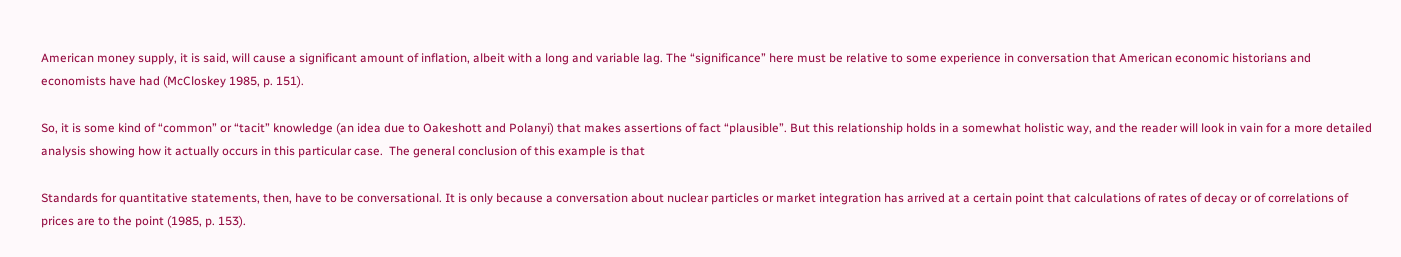American money supply, it is said, will cause a significant amount of inflation, albeit with a long and variable lag. The “significance” here must be relative to some experience in conversation that American economic historians and economists have had (McCloskey 1985, p. 151).

So, it is some kind of “common” or “tacit” knowledge (an idea due to Oakeshott and Polanyi) that makes assertions of fact “plausible”. But this relationship holds in a somewhat holistic way, and the reader will look in vain for a more detailed analysis showing how it actually occurs in this particular case.  The general conclusion of this example is that

Standards for quantitative statements, then, have to be conversational. It is only because a conversation about nuclear particles or market integration has arrived at a certain point that calculations of rates of decay or of correlations of prices are to the point (1985, p. 153).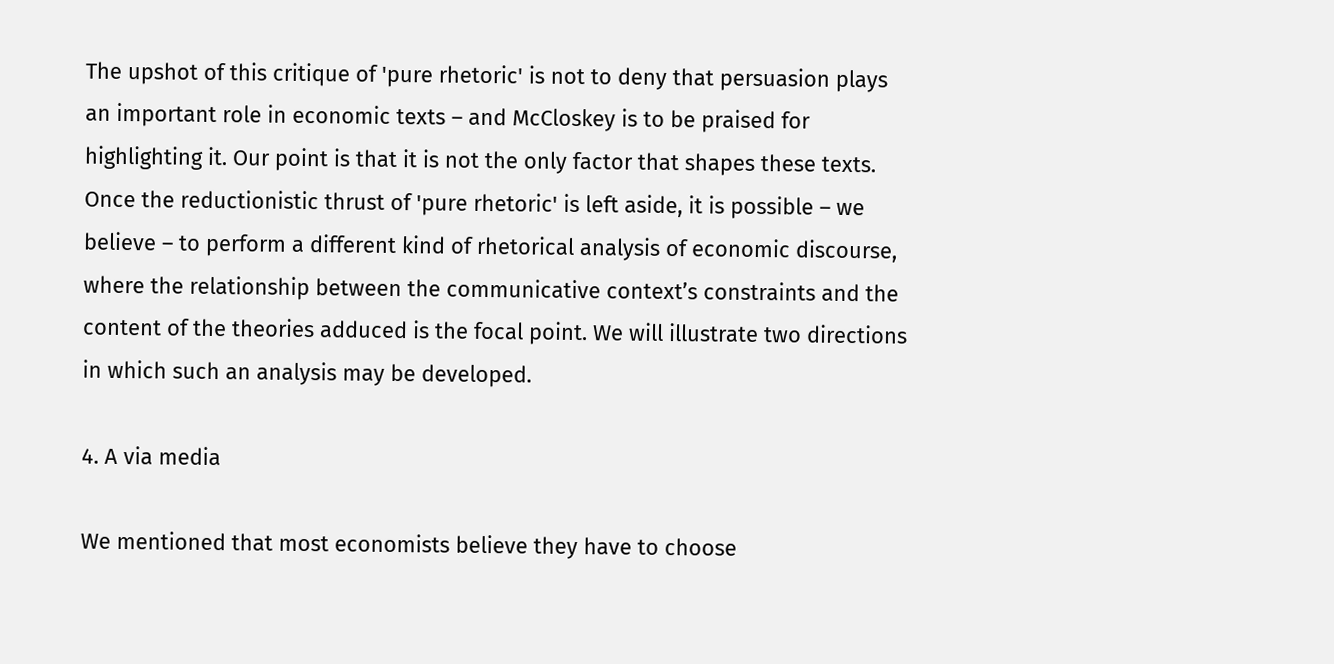The upshot of this critique of 'pure rhetoric' is not to deny that persuasion plays an important role in economic texts – and McCloskey is to be praised for highlighting it. Our point is that it is not the only factor that shapes these texts. Once the reductionistic thrust of 'pure rhetoric' is left aside, it is possible – we believe – to perform a different kind of rhetorical analysis of economic discourse, where the relationship between the communicative context’s constraints and the content of the theories adduced is the focal point. We will illustrate two directions in which such an analysis may be developed.

4. A via media

We mentioned that most economists believe they have to choose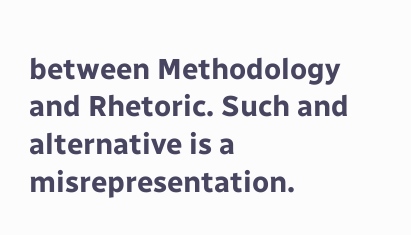between Methodology and Rhetoric. Such and alternative is a misrepresentation.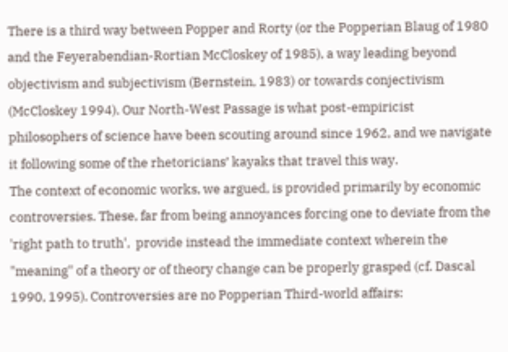There is a third way between Popper and Rorty (or the Popperian Blaug of 1980 and the Feyerabendian-Rortian McCloskey of 1985), a way leading beyond objectivism and subjectivism (Bernstein, 1983) or towards conjectivism (McCloskey 1994). Our North-West Passage is what post-empiricist philosophers of science have been scouting around since 1962, and we navigate it following some of the rhetoricians’ kayaks that travel this way.
The context of economic works, we argued, is provided primarily by economic controversies. These, far from being annoyances forcing one to deviate from the 'right path to truth',  provide instead the immediate context wherein the "meaning" of a theory or of theory change can be properly grasped (cf. Dascal 1990, 1995). Controversies are no Popperian Third-world affairs: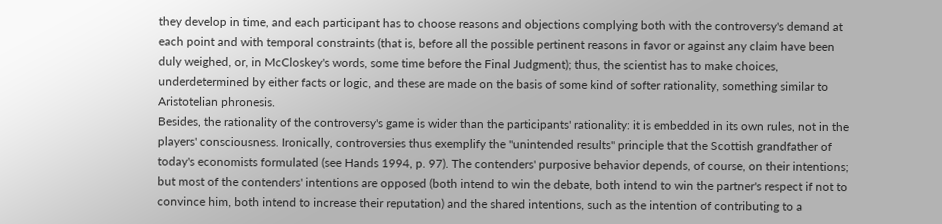they develop in time, and each participant has to choose reasons and objections complying both with the controversy's demand at each point and with temporal constraints (that is, before all the possible pertinent reasons in favor or against any claim have been duly weighed, or, in McCloskey's words, some time before the Final Judgment); thus, the scientist has to make choices, underdetermined by either facts or logic, and these are made on the basis of some kind of softer rationality, something similar to Aristotelian phronesis.
Besides, the rationality of the controversy's game is wider than the participants' rationality: it is embedded in its own rules, not in the players' consciousness. Ironically, controversies thus exemplify the "unintended results" principle that the Scottish grandfather of today's economists formulated (see Hands 1994, p. 97). The contenders' purposive behavior depends, of course, on their intentions; but most of the contenders' intentions are opposed (both intend to win the debate, both intend to win the partner's respect if not to convince him, both intend to increase their reputation) and the shared intentions, such as the intention of contributing to a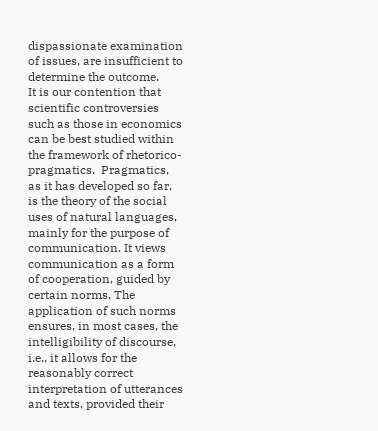dispassionate examination of issues, are insufficient to determine the outcome.
It is our contention that scientific controversies such as those in economics can be best studied within the framework of rhetorico-pragmatics.  Pragmatics, as it has developed so far, is the theory of the social uses of natural languages, mainly for the purpose of communication. It views communication as a form of cooperation, guided by certain norms. The application of such norms ensures, in most cases, the intelligibility of discourse, i.e., it allows for the reasonably correct interpretation of utterances and texts, provided their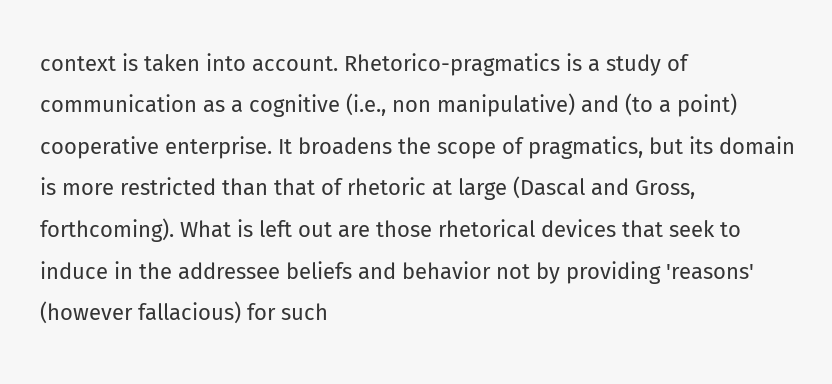context is taken into account. Rhetorico-pragmatics is a study of communication as a cognitive (i.e., non manipulative) and (to a point) cooperative enterprise. It broadens the scope of pragmatics, but its domain is more restricted than that of rhetoric at large (Dascal and Gross, forthcoming). What is left out are those rhetorical devices that seek to induce in the addressee beliefs and behavior not by providing 'reasons' (however fallacious) for such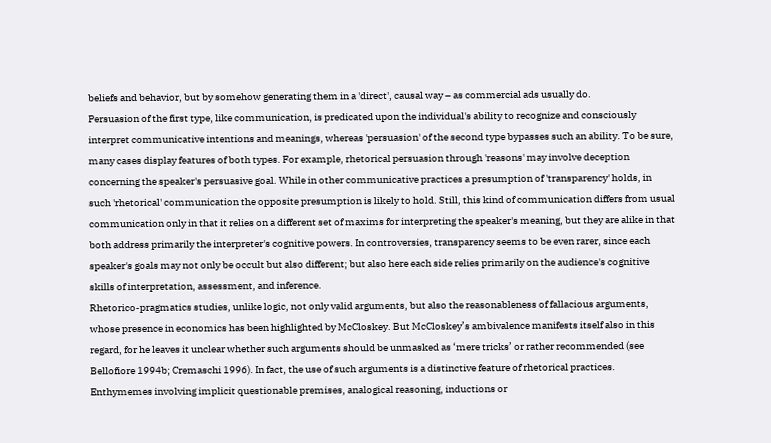beliefs and behavior, but by somehow generating them in a 'direct', causal way – as commercial ads usually do.
Persuasion of the first type, like communication, is predicated upon the individual's ability to recognize and consciously interpret communicative intentions and meanings, whereas 'persuasion' of the second type bypasses such an ability. To be sure, many cases display features of both types. For example, rhetorical persuasion through 'reasons' may involve deception concerning the speaker's persuasive goal. While in other communicative practices a presumption of 'transparency' holds, in such 'rhetorical' communication the opposite presumption is likely to hold. Still, this kind of communication differs from usual communication only in that it relies on a different set of maxims for interpreting the speaker's meaning, but they are alike in that both address primarily the interpreter's cognitive powers. In controversies, transparency seems to be even rarer, since each speaker's goals may not only be occult but also different; but also here each side relies primarily on the audience's cognitive skills of interpretation, assessment, and inference.
Rhetorico-pragmatics studies, unlike logic, not only valid arguments, but also the reasonableness of fallacious arguments, whose presence in economics has been highlighted by McCloskey. But McCloskey’s ambivalence manifests itself also in this regard, for he leaves it unclear whether such arguments should be unmasked as ‘mere tricks’ or rather recommended (see Bellofiore 1994b; Cremaschi 1996). In fact, the use of such arguments is a distinctive feature of rhetorical practices. Enthymemes involving implicit questionable premises, analogical reasoning, inductions or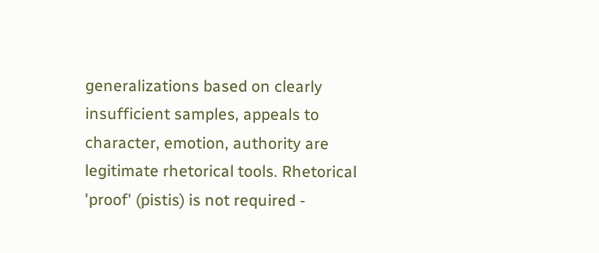generalizations based on clearly insufficient samples, appeals to character, emotion, authority are legitimate rhetorical tools. Rhetorical 'proof' (pistis) is not required -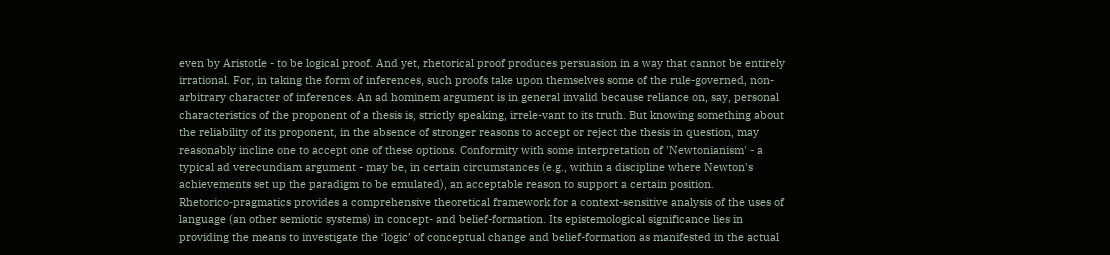even by Aristotle - to be logical proof. And yet, rhetorical proof produces persuasion in a way that cannot be entirely irrational. For, in taking the form of inferences, such proofs take upon themselves some of the rule-governed, non-arbitrary character of inferences. An ad hominem argument is in general invalid because reliance on, say, personal characteristics of the proponent of a thesis is, strictly speaking, irrele-vant to its truth. But knowing something about the reliability of its proponent, in the absence of stronger reasons to accept or reject the thesis in question, may reasonably incline one to accept one of these options. Conformity with some interpretation of 'Newtonianism' - a typical ad verecundiam argument - may be, in certain circumstances (e.g., within a discipline where Newton's achievements set up the paradigm to be emulated), an acceptable reason to support a certain position.
Rhetorico-pragmatics provides a comprehensive theoretical framework for a context-sensitive analysis of the uses of language (an other semiotic systems) in concept- and belief-formation. Its epistemological significance lies in providing the means to investigate the ‘logic’ of conceptual change and belief-formation as manifested in the actual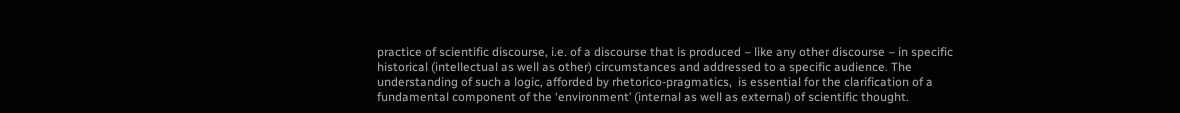practice of scientific discourse, i.e. of a discourse that is produced – like any other discourse – in specific historical (intellectual as well as other) circumstances and addressed to a specific audience. The understanding of such a logic, afforded by rhetorico-pragmatics,  is essential for the clarification of a fundamental component of the ‘environment’ (internal as well as external) of scientific thought.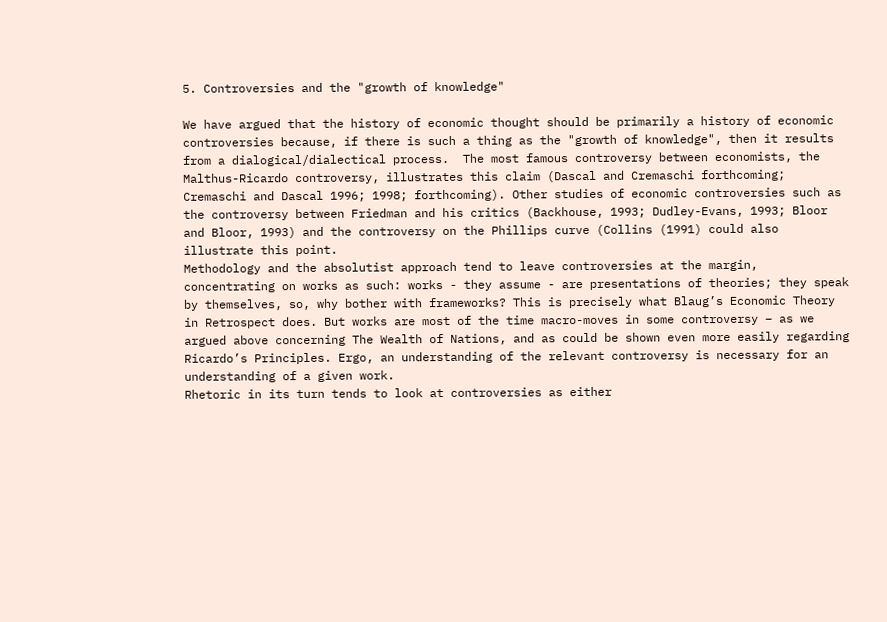5. Controversies and the "growth of knowledge"

We have argued that the history of economic thought should be primarily a history of economic controversies because, if there is such a thing as the "growth of knowledge", then it results from a dialogical/dialectical process.  The most famous controversy between economists, the Malthus-Ricardo controversy, illustrates this claim (Dascal and Cremaschi forthcoming; Cremaschi and Dascal 1996; 1998; forthcoming). Other studies of economic controversies such as the controversy between Friedman and his critics (Backhouse, 1993; Dudley-Evans, 1993; Bloor and Bloor, 1993) and the controversy on the Phillips curve (Collins (1991) could also illustrate this point.
Methodology and the absolutist approach tend to leave controversies at the margin, concentrating on works as such: works - they assume - are presentations of theories; they speak by themselves, so, why bother with frameworks? This is precisely what Blaug’s Economic Theory in Retrospect does. But works are most of the time macro-moves in some controversy – as we argued above concerning The Wealth of Nations, and as could be shown even more easily regarding Ricardo’s Principles. Ergo, an understanding of the relevant controversy is necessary for an understanding of a given work.
Rhetoric in its turn tends to look at controversies as either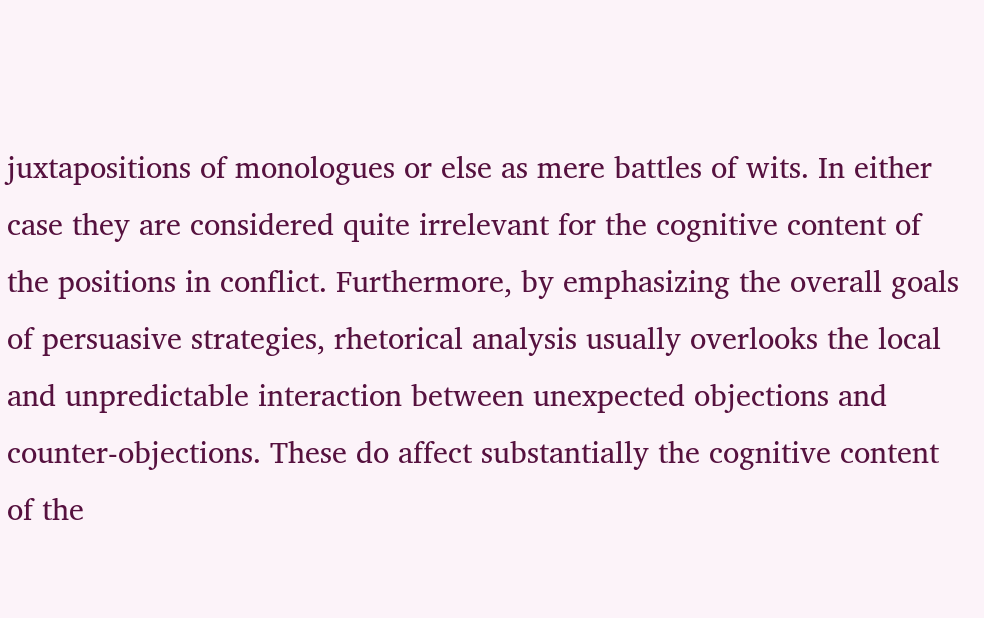juxtapositions of monologues or else as mere battles of wits. In either case they are considered quite irrelevant for the cognitive content of the positions in conflict. Furthermore, by emphasizing the overall goals of persuasive strategies, rhetorical analysis usually overlooks the local and unpredictable interaction between unexpected objections and counter-objections. These do affect substantially the cognitive content of the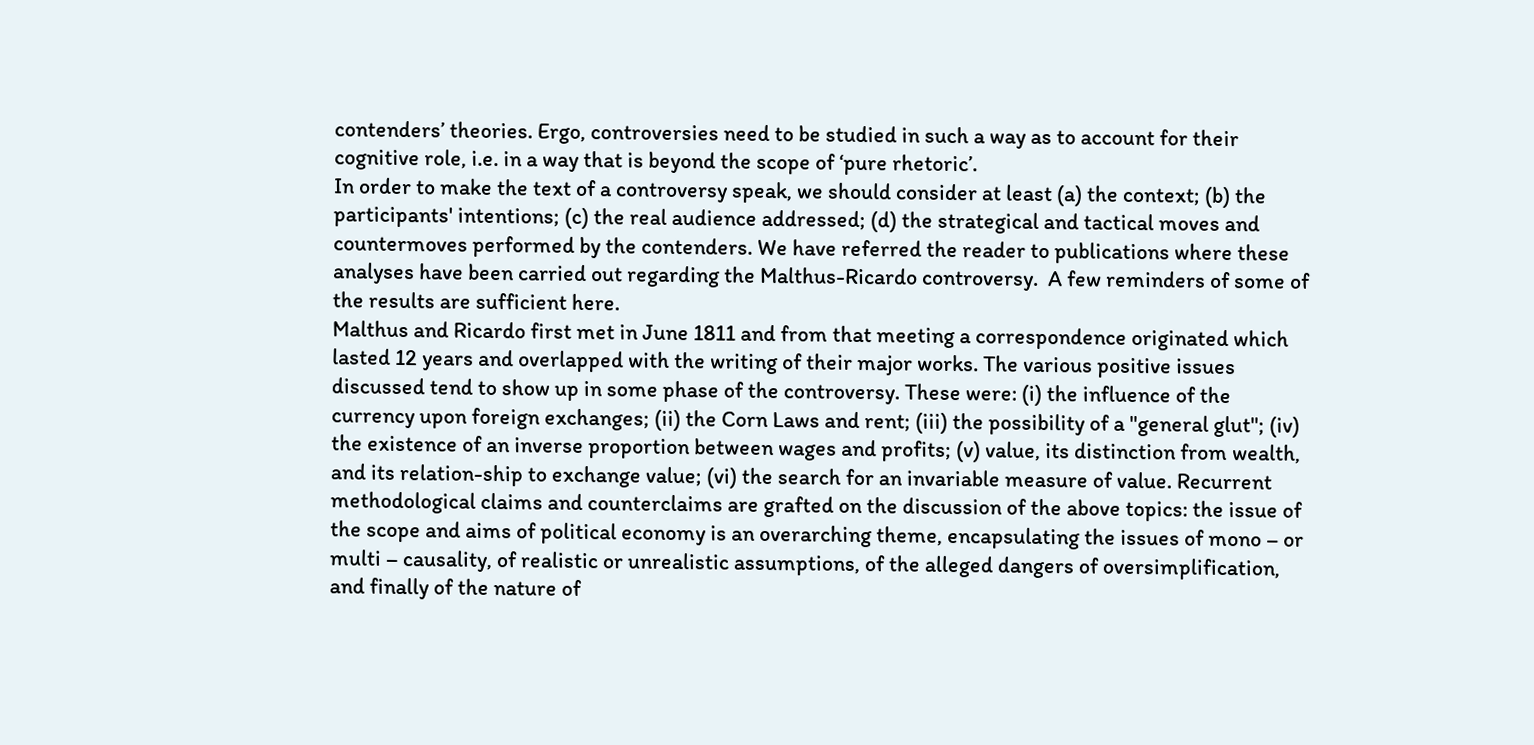contenders’ theories. Ergo, controversies need to be studied in such a way as to account for their cognitive role, i.e. in a way that is beyond the scope of ‘pure rhetoric’.
In order to make the text of a controversy speak, we should consider at least (a) the context; (b) the participants' intentions; (c) the real audience addressed; (d) the strategical and tactical moves and countermoves performed by the contenders. We have referred the reader to publications where these analyses have been carried out regarding the Malthus-Ricardo controversy.  A few reminders of some of the results are sufficient here.
Malthus and Ricardo first met in June 1811 and from that meeting a correspondence originated which lasted 12 years and overlapped with the writing of their major works. The various positive issues discussed tend to show up in some phase of the controversy. These were: (i) the influence of the currency upon foreign exchanges; (ii) the Corn Laws and rent; (iii) the possibility of a "general glut"; (iv) the existence of an inverse proportion between wages and profits; (v) value, its distinction from wealth, and its relation-ship to exchange value; (vi) the search for an invariable measure of value. Recurrent methodological claims and counterclaims are grafted on the discussion of the above topics: the issue of the scope and aims of political economy is an overarching theme, encapsulating the issues of mono – or multi – causality, of realistic or unrealistic assumptions, of the alleged dangers of oversimplification, and finally of the nature of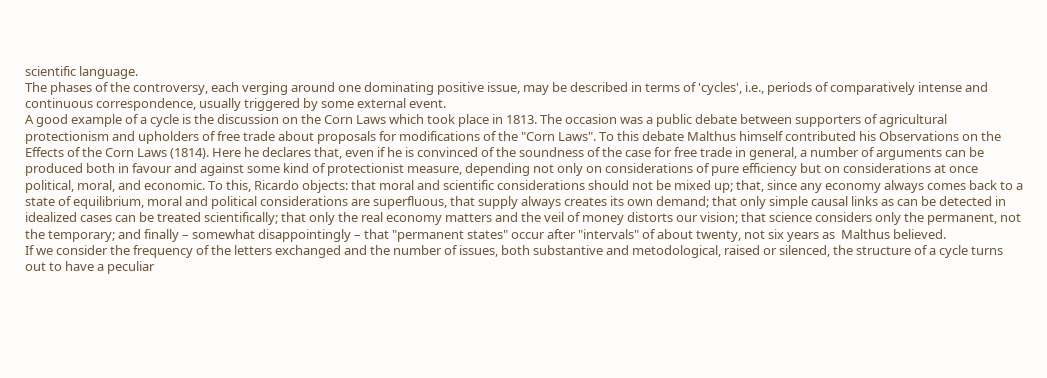scientific language.
The phases of the controversy, each verging around one dominating positive issue, may be described in terms of 'cycles', i.e., periods of comparatively intense and continuous correspondence, usually triggered by some external event.
A good example of a cycle is the discussion on the Corn Laws which took place in 1813. The occasion was a public debate between supporters of agricultural protectionism and upholders of free trade about proposals for modifications of the "Corn Laws". To this debate Malthus himself contributed his Observations on the Effects of the Corn Laws (1814). Here he declares that, even if he is convinced of the soundness of the case for free trade in general, a number of arguments can be produced both in favour and against some kind of protectionist measure, depending not only on considerations of pure efficiency but on considerations at once political, moral, and economic. To this, Ricardo objects: that moral and scientific considerations should not be mixed up; that, since any economy always comes back to a state of equilibrium, moral and political considerations are superfluous, that supply always creates its own demand; that only simple causal links as can be detected in idealized cases can be treated scientifically; that only the real economy matters and the veil of money distorts our vision; that science considers only the permanent, not the temporary; and finally – somewhat disappointingly – that "permanent states" occur after "intervals" of about twenty, not six years as  Malthus believed.
If we consider the frequency of the letters exchanged and the number of issues, both substantive and metodological, raised or silenced, the structure of a cycle turns out to have a peculiar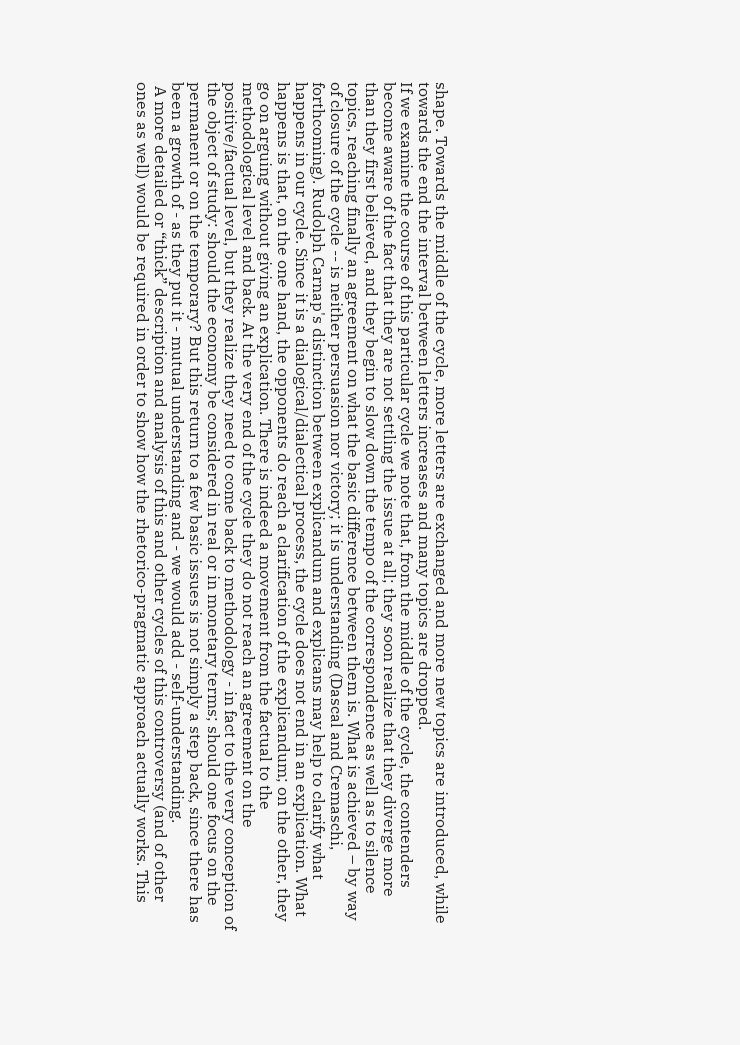shape. Towards the middle of the cycle, more letters are exchanged and more new topics are introduced, while towards the end the interval between letters increases and many topics are dropped.
If we examine the course of this particular cycle we note that, from the middle of the cycle, the contenders become aware of the fact that they are not settling the issue at all; they soon realize that they diverge more than they first believed, and they begin to slow down the tempo of the correspondence as well as to silence topics, reaching finally an agreement on what the basic difference between them is. What is achieved – by way of closure of the cycle -- is neither persuasion nor victory; it is understanding (Dascal and Cremaschi, forthcoming). Rudolph Carnap's distinction between explicandum and explicans may help to clarify what happens in our cycle. Since it is a dialogical/dialectical process, the cycle does not end in an explication. What happens is that, on the one hand, the opponents do reach a clarification of the explicandum; on the other, they go on arguing without giving an explication. There is indeed a movement from the factual to the methodological level and back. At the very end of the cycle they do not reach an agreement on the positive/factual level, but they realize they need to come back to methodology - in fact to the very conception of the object of study: should the economy be considered in real or in monetary terms; should one focus on the permanent or on the temporary? But this return to a few basic issues is not simply a step back, since there has been a growth of - as they put it - mutual understanding and - we would add - self-understanding.
 A more detailed or “thick” description and analysis of this and other cycles of this controversy (and of other ones as well) would be required in order to show how the rhetorico-pragmatic approach actually works. This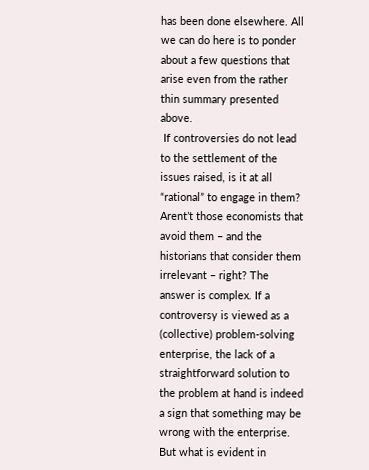has been done elsewhere. All we can do here is to ponder about a few questions that arise even from the rather thin summary presented above.
 If controversies do not lead to the settlement of the issues raised, is it at all “rational” to engage in them? Arent’t those economists that avoid them – and the historians that consider them irrelevant – right? The answer is complex. If a controversy is viewed as a (collective) problem-solving enterprise, the lack of a straightforward solution to the problem at hand is indeed a sign that something may be wrong with the enterprise. But what is evident in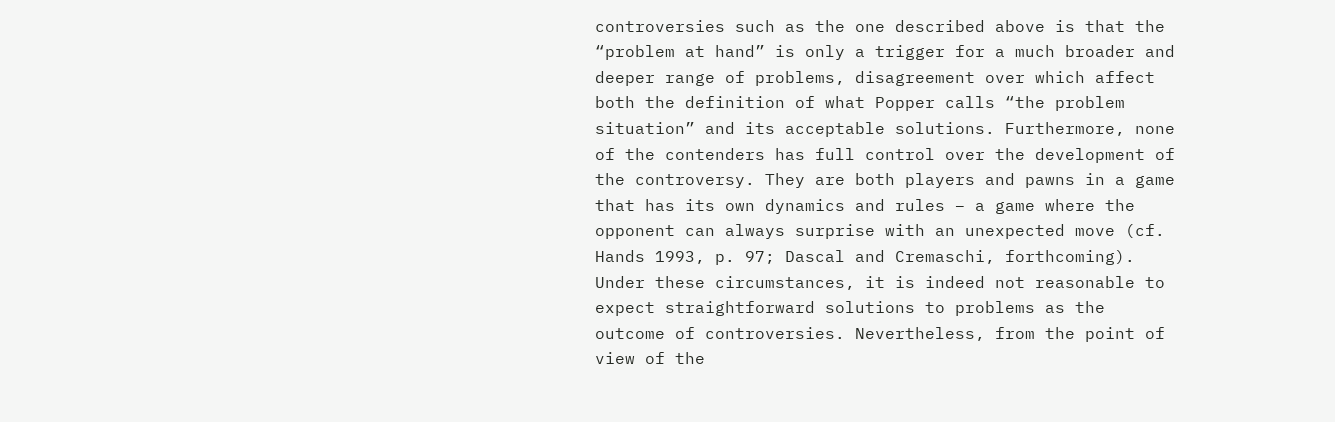controversies such as the one described above is that the “problem at hand” is only a trigger for a much broader and deeper range of problems, disagreement over which affect both the definition of what Popper calls “the problem situation” and its acceptable solutions. Furthermore, none of the contenders has full control over the development of the controversy. They are both players and pawns in a game that has its own dynamics and rules – a game where the opponent can always surprise with an unexpected move (cf. Hands 1993, p. 97; Dascal and Cremaschi, forthcoming). Under these circumstances, it is indeed not reasonable to expect straightforward solutions to problems as the outcome of controversies. Nevertheless, from the point of view of the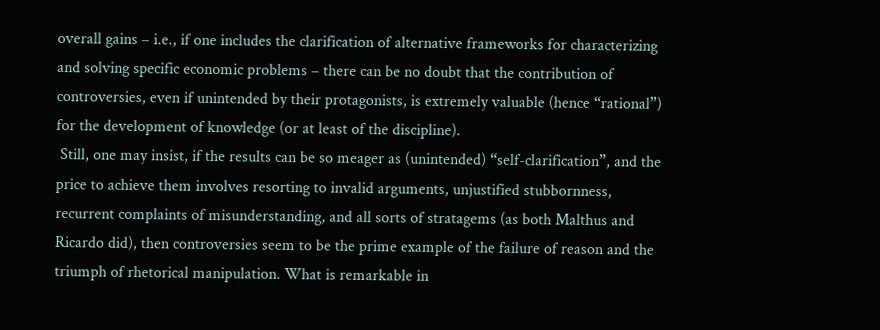overall gains – i.e., if one includes the clarification of alternative frameworks for characterizing and solving specific economic problems – there can be no doubt that the contribution of controversies, even if unintended by their protagonists, is extremely valuable (hence “rational”) for the development of knowledge (or at least of the discipline).
 Still, one may insist, if the results can be so meager as (unintended) “self-clarification”, and the price to achieve them involves resorting to invalid arguments, unjustified stubbornness, recurrent complaints of misunderstanding, and all sorts of stratagems (as both Malthus and Ricardo did), then controversies seem to be the prime example of the failure of reason and the triumph of rhetorical manipulation. What is remarkable in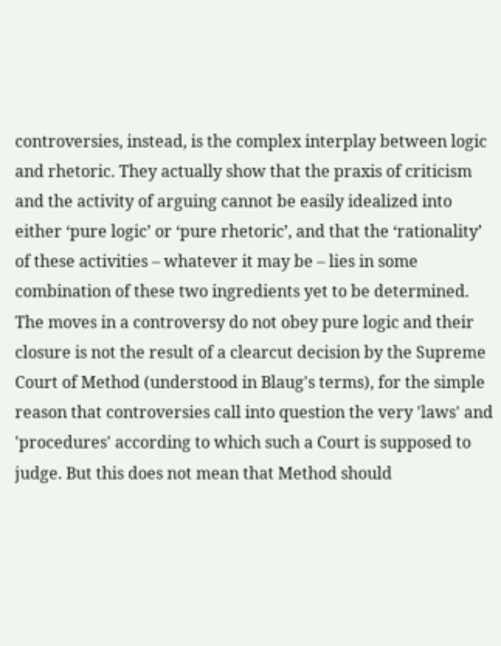controversies, instead, is the complex interplay between logic and rhetoric. They actually show that the praxis of criticism and the activity of arguing cannot be easily idealized into either ‘pure logic’ or ‘pure rhetoric’, and that the ‘rationality’ of these activities – whatever it may be – lies in some combination of these two ingredients yet to be determined.
The moves in a controversy do not obey pure logic and their closure is not the result of a clearcut decision by the Supreme Court of Method (understood in Blaug's terms), for the simple reason that controversies call into question the very 'laws' and 'procedures' according to which such a Court is supposed to judge. But this does not mean that Method should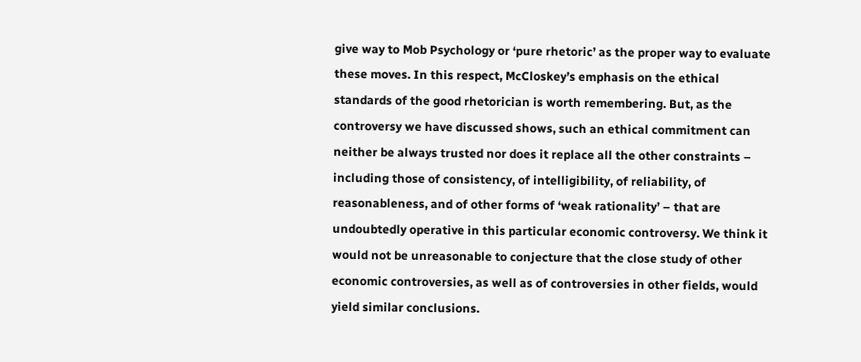give way to Mob Psychology or ‘pure rhetoric’ as the proper way to evaluate these moves. In this respect, McCloskey’s emphasis on the ethical standards of the good rhetorician is worth remembering. But, as the controversy we have discussed shows, such an ethical commitment can neither be always trusted nor does it replace all the other constraints – including those of consistency, of intelligibility, of reliability, of reasonableness, and of other forms of ‘weak rationality’ – that are undoubtedly operative in this particular economic controversy. We think it would not be unreasonable to conjecture that the close study of other economic controversies, as well as of controversies in other fields, would yield similar conclusions.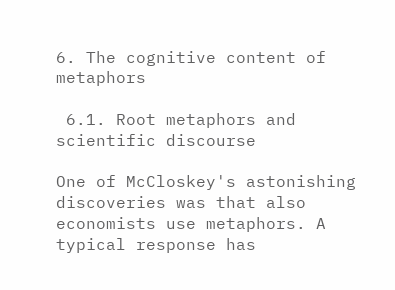6. The cognitive content of metaphors

 6.1. Root metaphors and scientific discourse

One of McCloskey's astonishing discoveries was that also economists use metaphors. A typical response has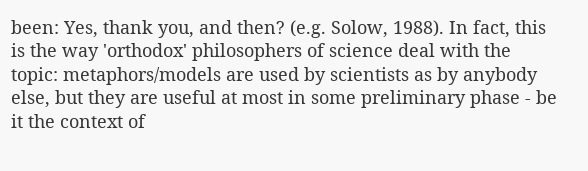been: Yes, thank you, and then? (e.g. Solow, 1988). In fact, this is the way 'orthodox' philosophers of science deal with the topic: metaphors/models are used by scientists as by anybody else, but they are useful at most in some preliminary phase - be it the context of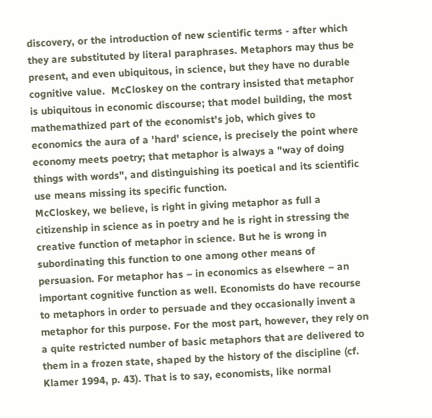discovery, or the introduction of new scientific terms - after which they are substituted by literal paraphrases. Metaphors may thus be present, and even ubiquitous, in science, but they have no durable cognitive value.  McCloskey on the contrary insisted that metaphor is ubiquitous in economic discourse; that model building, the most mathemathized part of the economist's job, which gives to economics the aura of a 'hard' science, is precisely the point where economy meets poetry; that metaphor is always a "way of doing things with words", and distinguishing its poetical and its scientific use means missing its specific function.
McCloskey, we believe, is right in giving metaphor as full a citizenship in science as in poetry and he is right in stressing the creative function of metaphor in science. But he is wrong in subordinating this function to one among other means of persuasion. For metaphor has – in economics as elsewhere – an important cognitive function as well. Economists do have recourse to metaphors in order to persuade and they occasionally invent a metaphor for this purpose. For the most part, however, they rely on a quite restricted number of basic metaphors that are delivered to them in a frozen state, shaped by the history of the discipline (cf. Klamer 1994, p. 43). That is to say, economists, like normal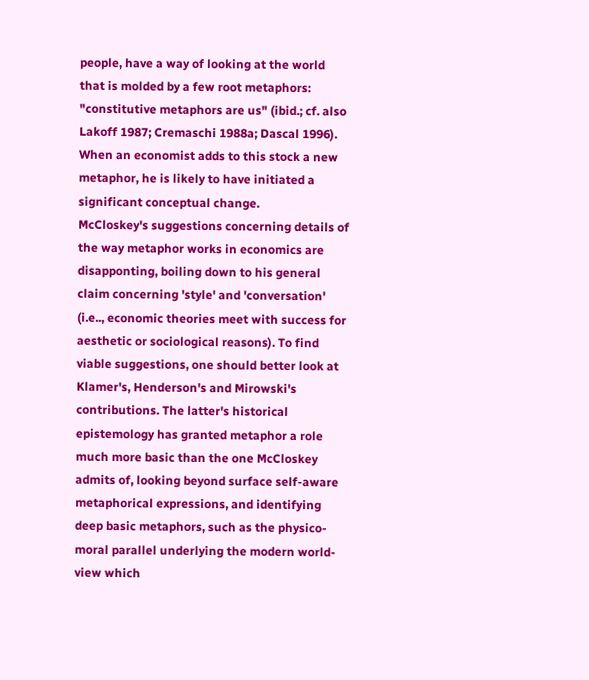people, have a way of looking at the world that is molded by a few root metaphors: "constitutive metaphors are us" (ibid.; cf. also Lakoff 1987; Cremaschi 1988a; Dascal 1996). When an economist adds to this stock a new metaphor, he is likely to have initiated a significant conceptual change.
McCloskey's suggestions concerning details of the way metaphor works in economics are disapponting, boiling down to his general claim concerning 'style' and 'conversation' (i.e.., economic theories meet with success for aesthetic or sociological reasons). To find viable suggestions, one should better look at Klamer's, Henderson's and Mirowski's contributions. The latter's historical epistemology has granted metaphor a role much more basic than the one McCloskey admits of, looking beyond surface self-aware metaphorical expressions, and identifying deep basic metaphors, such as the physico-moral parallel underlying the modern world-view which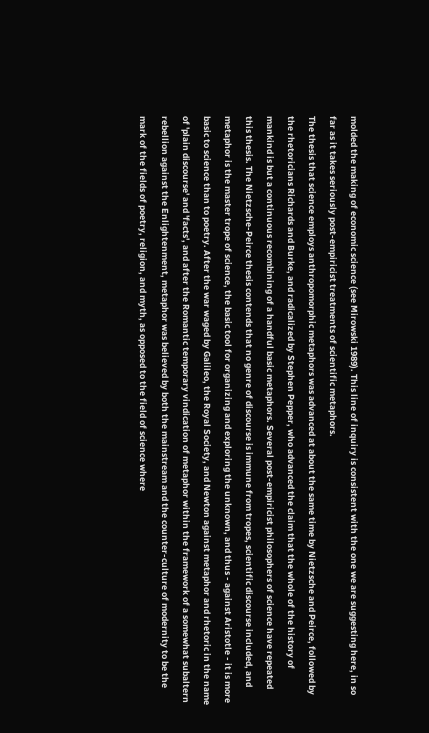molded the making of economic science (see Mirowski 1989). This line of inquiry is consistent with the one we are suggesting here, in so far as it takes seriously post-empiricist treatments of scientific metaphors.
The thesis that science employs anthropomorphic metaphors was advanced at about the same time by Nietzsche and Peirce, followed by the rhetoricians Richards and Burke, and radicalized by Stephen Pepper, who advanced the claim that the whole of the history of mankind is but a continuous recombining of a handful basic metaphors. Several post-empiricist philosophers of science have repeated this thesis. The Nietzsche-Peirce thesis contends that no genre of discourse is immune from tropes, scientific discourse included, and metaphor is the master trope of science, the basic tool for organizing and exploring the unknown, and thus - against Aristotle - it is more basic to science than to poetry. After the war waged by Galileo, the Royal Society, and Newton against metaphor and rhetoric in the name of 'plain discourse' and 'facts', and after the Romantic temporary vindication of metaphor within the framework of a somewhat subaltern rebellion against the Enlightenment, metaphor was believed by both the mainstream and the counter-culture of modernity to be the mark of the fields of poetry, religion, and myth, as opposed to the field of science where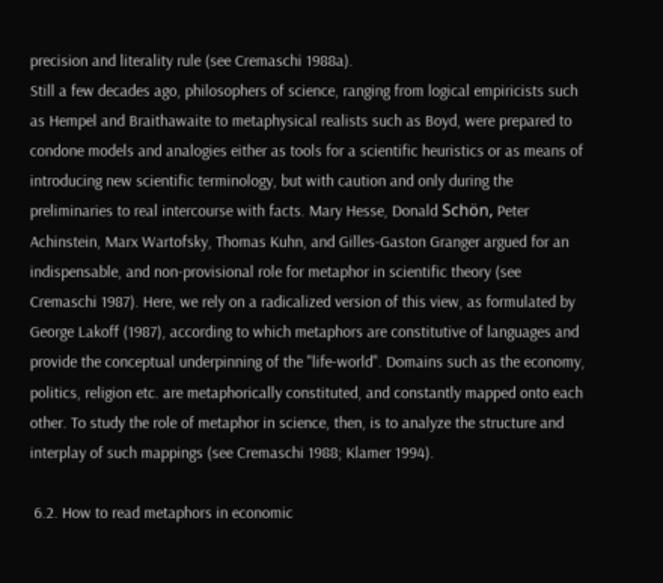precision and literality rule (see Cremaschi 1988a).
Still a few decades ago, philosophers of science, ranging from logical empiricists such as Hempel and Braithawaite to metaphysical realists such as Boyd, were prepared to condone models and analogies either as tools for a scientific heuristics or as means of introducing new scientific terminology, but with caution and only during the preliminaries to real intercourse with facts. Mary Hesse, Donald Schön, Peter Achinstein, Marx Wartofsky, Thomas Kuhn, and Gilles-Gaston Granger argued for an indispensable, and non-provisional role for metaphor in scientific theory (see Cremaschi 1987). Here, we rely on a radicalized version of this view, as formulated by George Lakoff (1987), according to which metaphors are constitutive of languages and provide the conceptual underpinning of the "life-world". Domains such as the economy, politics, religion etc. are metaphorically constituted, and constantly mapped onto each other. To study the role of metaphor in science, then, is to analyze the structure and interplay of such mappings (see Cremaschi 1988; Klamer 1994).

 6.2. How to read metaphors in economic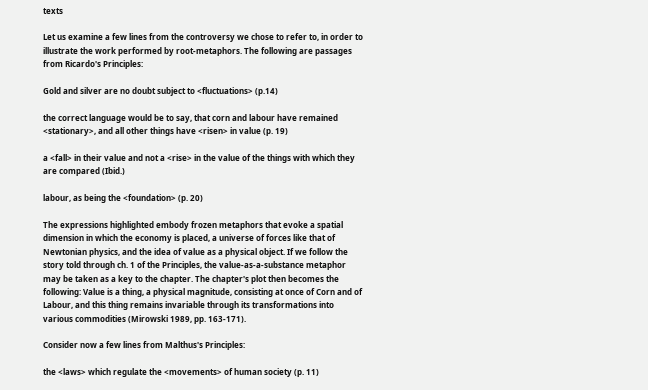texts

Let us examine a few lines from the controversy we chose to refer to, in order to illustrate the work performed by root-metaphors. The following are passages from Ricardo's Principles:

Gold and silver are no doubt subject to <fluctuations> (p.14)

the correct language would be to say, that corn and labour have remained <stationary>, and all other things have <risen> in value (p. 19)

a <fall> in their value and not a <rise> in the value of the things with which they are compared (Ibid.)

labour, as being the <foundation> (p. 20)

The expressions highlighted embody frozen metaphors that evoke a spatial dimension in which the economy is placed, a universe of forces like that of Newtonian physics, and the idea of value as a physical object. If we follow the story told through ch. 1 of the Principles, the value-as-a-substance metaphor may be taken as a key to the chapter. The chapter's plot then becomes the following: Value is a thing, a physical magnitude, consisting at once of Corn and of Labour, and this thing remains invariable through its transformations into various commodities (Mirowski 1989, pp. 163-171).

Consider now a few lines from Malthus's Principles:

the <laws> which regulate the <movements> of human society (p. 11)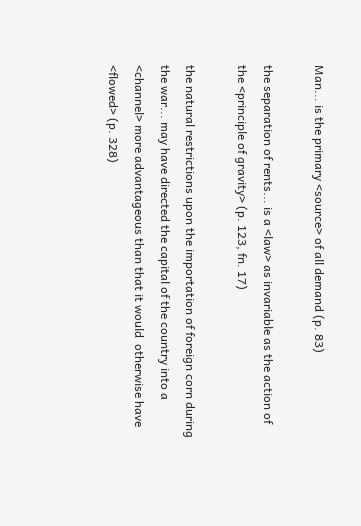Man... is the primary <source> of all demand (p. 83)

the separation of rents... is a <law> as invariable as the action of the <principle of gravity> (p. 123, fn. 17)

the natural restrictions upon the importation of foreign corn during the war... may have directed the capital of the country into a <channel> more advantageous than that it would  otherwise have <flowed> (p. 328)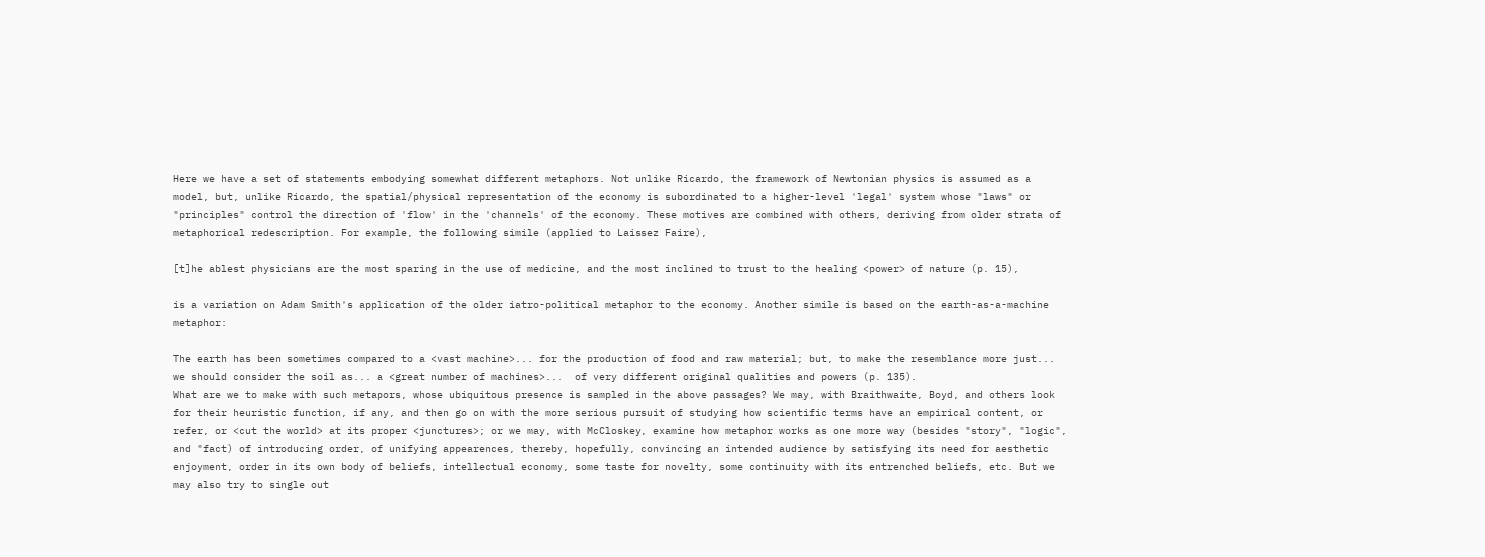Here we have a set of statements embodying somewhat different metaphors. Not unlike Ricardo, the framework of Newtonian physics is assumed as a model, but, unlike Ricardo, the spatial/physical representation of the economy is subordinated to a higher-level 'legal' system whose "laws" or "principles" control the direction of 'flow' in the 'channels' of the economy. These motives are combined with others, deriving from older strata of metaphorical redescription. For example, the following simile (applied to Laissez Faire),

[t]he ablest physicians are the most sparing in the use of medicine, and the most inclined to trust to the healing <power> of nature (p. 15),

is a variation on Adam Smith's application of the older iatro-political metaphor to the economy. Another simile is based on the earth-as-a-machine metaphor:

The earth has been sometimes compared to a <vast machine>... for the production of food and raw material; but, to make the resemblance more just... we should consider the soil as... a <great number of machines>...  of very different original qualities and powers (p. 135).
What are we to make with such metapors, whose ubiquitous presence is sampled in the above passages? We may, with Braithwaite, Boyd, and others look for their heuristic function, if any, and then go on with the more serious pursuit of studying how scientific terms have an empirical content, or refer, or <cut the world> at its proper <junctures>; or we may, with McCloskey, examine how metaphor works as one more way (besides "story", "logic", and "fact) of introducing order, of unifying appearences, thereby, hopefully, convincing an intended audience by satisfying its need for aesthetic enjoyment, order in its own body of beliefs, intellectual economy, some taste for novelty, some continuity with its entrenched beliefs, etc. But we may also try to single out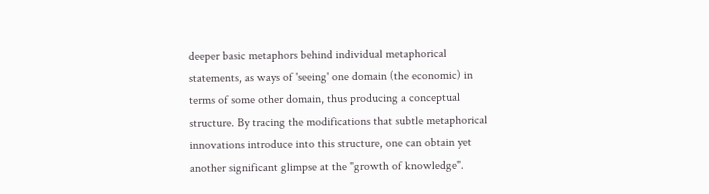deeper basic metaphors behind individual metaphorical statements, as ways of 'seeing' one domain (the economic) in terms of some other domain, thus producing a conceptual structure. By tracing the modifications that subtle metaphorical innovations introduce into this structure, one can obtain yet another significant glimpse at the "growth of knowledge".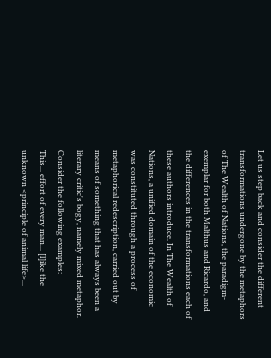Let us step back and consider the different transformations undergone by the metaphors of The Wealth of Nations, the paradigm-exemplar for both Malthus and Ricardo, and the differences in the transformations each of these authors introduce. In The Wealth of Nations, a unified domain of the economic was constituted through a process of metaphorical redescription, carried out by means of something that has always been a literary critic's bogy, namely mixed metaphor. Consider the following examples:
This... effort of every man... [l]ike the unknown <principle of animal life>...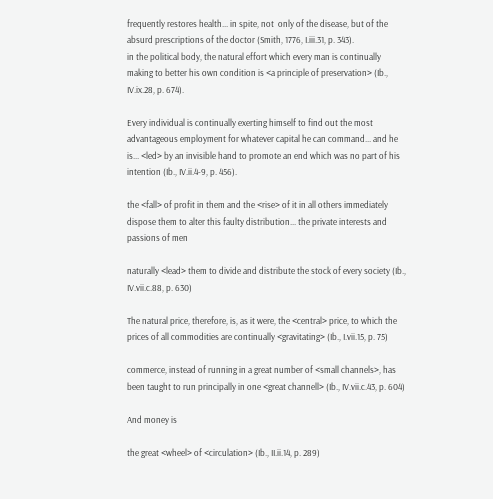frequently restores health... in spite, not  only of the disease, but of the absurd prescriptions of the doctor (Smith, 1776, I.iii.31, p. 343).
in the political body, the natural effort which every man is continually making to better his own condition is <a principle of preservation> (Ib., IV.ix.28, p. 674).

Every individual is continually exerting himself to find out the most advantageous employment for whatever capital he can command... and he is... <led> by an invisible hand to promote an end which was no part of his intention (Ib., IV.ii.4-9, p. 456).

the <fall> of profit in them and the <rise> of it in all others immediately dispose them to alter this faulty distribution... the private interests and passions of men

naturally <lead> them to divide and distribute the stock of every society (Ib., IV.vii.c.88, p. 630)

The natural price, therefore, is, as it were, the <central> price, to which the prices of all commodities are continually <gravitating> (Ib., I.vii.15, p. 75)

commerce, instead of running in a great number of <small channels>, has been taught to run principally in one <great channell> (Ib., IV.vii.c.43, p. 604)

And money is

the great <wheel> of <circulation> (Ib., II.ii.14, p. 289)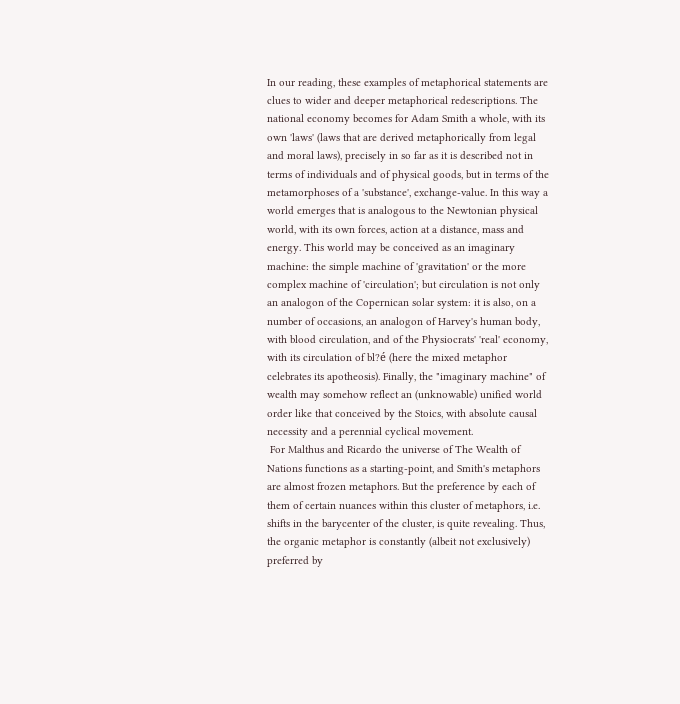In our reading, these examples of metaphorical statements are clues to wider and deeper metaphorical redescriptions. The national economy becomes for Adam Smith a whole, with its own 'laws' (laws that are derived metaphorically from legal and moral laws), precisely in so far as it is described not in terms of individuals and of physical goods, but in terms of the metamorphoses of a 'substance', exchange-value. In this way a world emerges that is analogous to the Newtonian physical world, with its own forces, action at a distance, mass and energy. This world may be conceived as an imaginary machine: the simple machine of 'gravitation' or the more complex machine of 'circulation'; but circulation is not only an analogon of the Copernican solar system: it is also, on a number of occasions, an analogon of Harvey's human body, with blood circulation, and of the Physiocrats' 'real' economy, with its circulation of bl?é (here the mixed metaphor celebrates its apotheosis). Finally, the "imaginary machine" of wealth may somehow reflect an (unknowable) unified world order like that conceived by the Stoics, with absolute causal necessity and a perennial cyclical movement.
 For Malthus and Ricardo the universe of The Wealth of Nations functions as a starting-point, and Smith's metaphors are almost frozen metaphors. But the preference by each of them of certain nuances within this cluster of metaphors, i.e. shifts in the barycenter of the cluster, is quite revealing. Thus, the organic metaphor is constantly (albeit not exclusively) preferred by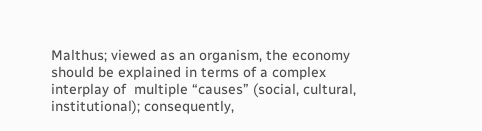Malthus; viewed as an organism, the economy should be explained in terms of a complex interplay of  multiple “causes” (social, cultural, institutional); consequently,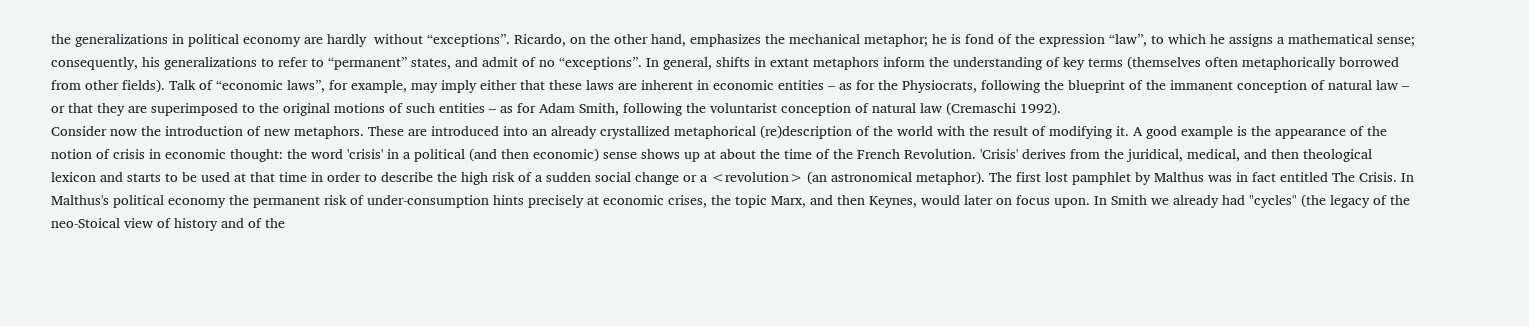the generalizations in political economy are hardly  without “exceptions”. Ricardo, on the other hand, emphasizes the mechanical metaphor; he is fond of the expression “law”, to which he assigns a mathematical sense;  consequently, his generalizations to refer to “permanent” states, and admit of no “exceptions”. In general, shifts in extant metaphors inform the understanding of key terms (themselves often metaphorically borrowed from other fields). Talk of “economic laws”, for example, may imply either that these laws are inherent in economic entities – as for the Physiocrats, following the blueprint of the immanent conception of natural law – or that they are superimposed to the original motions of such entities – as for Adam Smith, following the voluntarist conception of natural law (Cremaschi 1992).
Consider now the introduction of new metaphors. These are introduced into an already crystallized metaphorical (re)description of the world with the result of modifying it. A good example is the appearance of the notion of crisis in economic thought: the word 'crisis' in a political (and then economic) sense shows up at about the time of the French Revolution. 'Crisis' derives from the juridical, medical, and then theological lexicon and starts to be used at that time in order to describe the high risk of a sudden social change or a <revolution> (an astronomical metaphor). The first lost pamphlet by Malthus was in fact entitled The Crisis. In Malthus's political economy the permanent risk of under-consumption hints precisely at economic crises, the topic Marx, and then Keynes, would later on focus upon. In Smith we already had "cycles" (the legacy of the neo-Stoical view of history and of the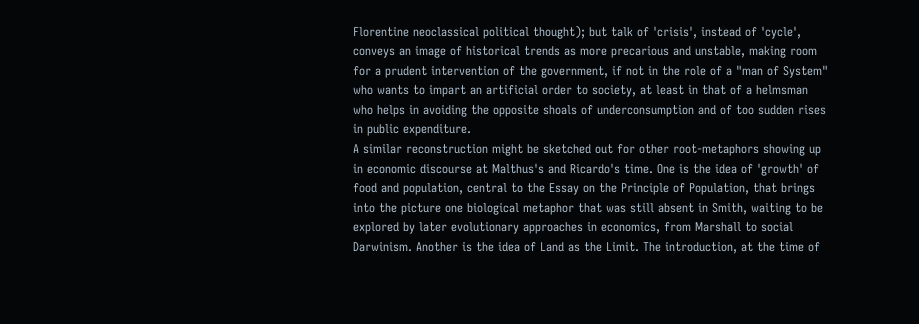Florentine neoclassical political thought); but talk of 'crisis', instead of 'cycle', conveys an image of historical trends as more precarious and unstable, making room for a prudent intervention of the government, if not in the role of a "man of System" who wants to impart an artificial order to society, at least in that of a helmsman who helps in avoiding the opposite shoals of underconsumption and of too sudden rises in public expenditure.
A similar reconstruction might be sketched out for other root-metaphors showing up in economic discourse at Malthus's and Ricardo's time. One is the idea of 'growth' of food and population, central to the Essay on the Principle of Population, that brings into the picture one biological metaphor that was still absent in Smith, waiting to be explored by later evolutionary approaches in economics, from Marshall to social Darwinism. Another is the idea of Land as the Limit. The introduction, at the time of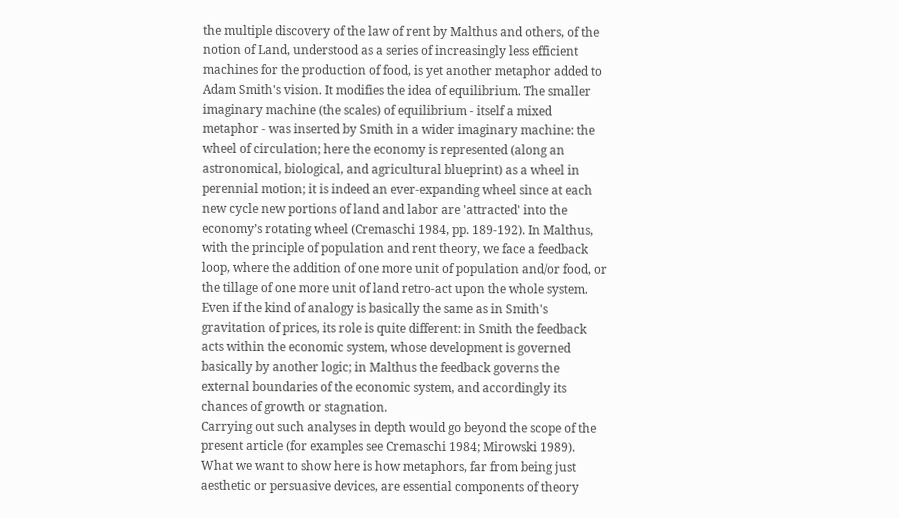the multiple discovery of the law of rent by Malthus and others, of the notion of Land, understood as a series of increasingly less efficient machines for the production of food, is yet another metaphor added to Adam Smith's vision. It modifies the idea of equilibrium. The smaller imaginary machine (the scales) of equilibrium - itself a mixed metaphor - was inserted by Smith in a wider imaginary machine: the wheel of circulation; here the economy is represented (along an astronomical, biological, and agricultural blueprint) as a wheel in perennial motion; it is indeed an ever-expanding wheel since at each new cycle new portions of land and labor are 'attracted' into the economy’s rotating wheel (Cremaschi 1984, pp. 189-192). In Malthus, with the principle of population and rent theory, we face a feedback loop, where the addition of one more unit of population and/or food, or the tillage of one more unit of land retro-act upon the whole system. Even if the kind of analogy is basically the same as in Smith's gravitation of prices, its role is quite different: in Smith the feedback acts within the economic system, whose development is governed basically by another logic; in Malthus the feedback governs the external boundaries of the economic system, and accordingly its chances of growth or stagnation.
Carrying out such analyses in depth would go beyond the scope of the present article (for examples see Cremaschi 1984; Mirowski 1989). What we want to show here is how metaphors, far from being just aesthetic or persuasive devices, are essential components of theory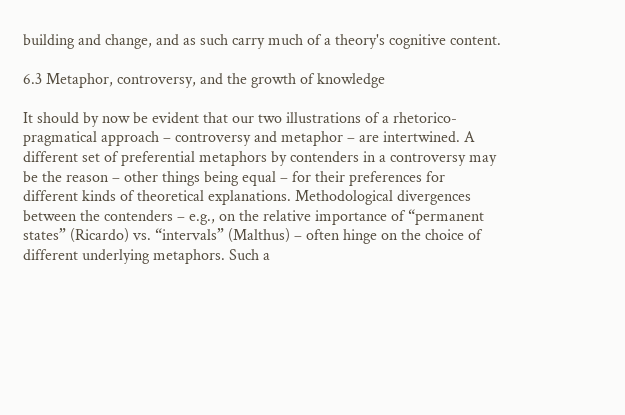building and change, and as such carry much of a theory's cognitive content.

6.3 Metaphor, controversy, and the growth of knowledge

It should by now be evident that our two illustrations of a rhetorico-pragmatical approach – controversy and metaphor – are intertwined. A different set of preferential metaphors by contenders in a controversy may be the reason – other things being equal – for their preferences for different kinds of theoretical explanations. Methodological divergences between the contenders – e.g., on the relative importance of “permanent states” (Ricardo) vs. “intervals” (Malthus) – often hinge on the choice of different underlying metaphors. Such a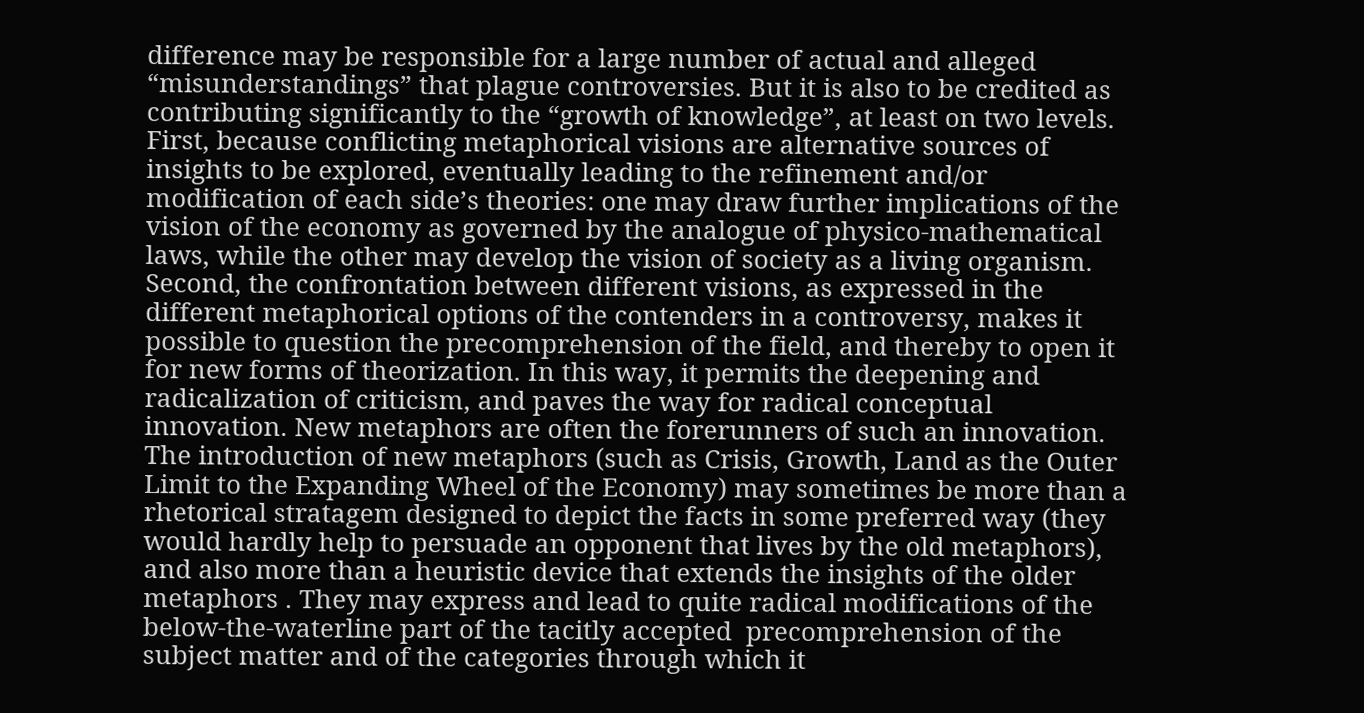difference may be responsible for a large number of actual and alleged “misunderstandings” that plague controversies. But it is also to be credited as contributing significantly to the “growth of knowledge”, at least on two levels.
First, because conflicting metaphorical visions are alternative sources of insights to be explored, eventually leading to the refinement and/or modification of each side’s theories: one may draw further implications of the vision of the economy as governed by the analogue of physico-mathematical laws, while the other may develop the vision of society as a living organism. Second, the confrontation between different visions, as expressed in the different metaphorical options of the contenders in a controversy, makes it possible to question the precomprehension of the field, and thereby to open it for new forms of theorization. In this way, it permits the deepening and radicalization of criticism, and paves the way for radical conceptual innovation. New metaphors are often the forerunners of such an innovation. The introduction of new metaphors (such as Crisis, Growth, Land as the Outer Limit to the Expanding Wheel of the Economy) may sometimes be more than a rhetorical stratagem designed to depict the facts in some preferred way (they would hardly help to persuade an opponent that lives by the old metaphors), and also more than a heuristic device that extends the insights of the older metaphors . They may express and lead to quite radical modifications of the below-the-waterline part of the tacitly accepted  precomprehension of the subject matter and of the categories through which it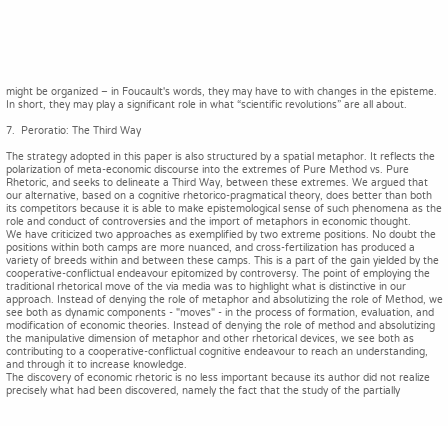might be organized – in Foucault's words, they may have to with changes in the episteme. In short, they may play a significant role in what “scientific revolutions” are all about.

7.  Peroratio: The Third Way

The strategy adopted in this paper is also structured by a spatial metaphor. It reflects the polarization of meta-economic discourse into the extremes of Pure Method vs. Pure Rhetoric, and seeks to delineate a Third Way, between these extremes. We argued that our alternative, based on a cognitive rhetorico-pragmatical theory, does better than both its competitors because it is able to make epistemological sense of such phenomena as the role and conduct of controversies and the import of metaphors in economic thought.
We have criticized two approaches as exemplified by two extreme positions. No doubt the positions within both camps are more nuanced, and cross-fertilization has produced a variety of breeds within and between these camps. This is a part of the gain yielded by the cooperative-conflictual endeavour epitomized by controversy. The point of employing the traditional rhetorical move of the via media was to highlight what is distinctive in our approach. Instead of denying the role of metaphor and absolutizing the role of Method, we see both as dynamic components - "moves" - in the process of formation, evaluation, and modification of economic theories. Instead of denying the role of method and absolutizing the manipulative dimension of metaphor and other rhetorical devices, we see both as contributing to a cooperative-conflictual cognitive endeavour to reach an understanding, and through it to increase knowledge.
The discovery of economic rhetoric is no less important because its author did not realize precisely what had been discovered, namely the fact that the study of the partially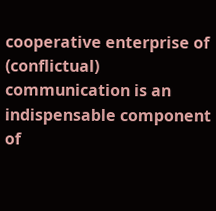cooperative enterprise of (conflictual) communication is an indispensable component of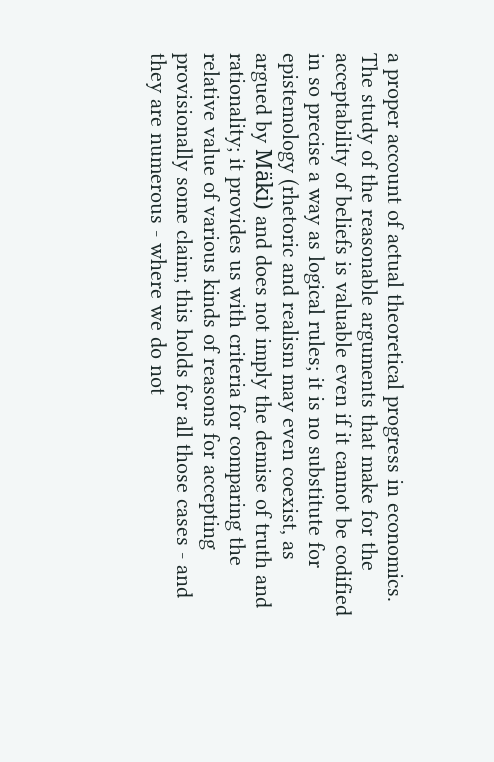a proper account of actual theoretical progress in economics. The study of the reasonable arguments that make for the acceptability of beliefs is valuable even if it cannot be codified in so precise a way as logical rules; it is no substitute for epistemology (rhetoric and realism may even coexist, as argued by Mäki) and does not imply the demise of truth and rationality; it provides us with criteria for comparing the relative value of various kinds of reasons for accepting provisionally some claim; this holds for all those cases - and they are numerous - where we do not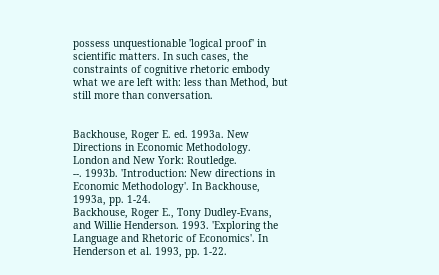possess unquestionable 'logical proof' in scientific matters. In such cases, the constraints of cognitive rhetoric embody what we are left with: less than Method, but still more than conversation.


Backhouse, Roger E. ed. 1993a. New Directions in Economic Methodology. London and New York: Routledge.
--. 1993b. 'Introduction: New directions in Economic Methodology'. In Backhouse, 1993a, pp. 1-24.
Backhouse, Roger E., Tony Dudley-Evans, and Willie Henderson. 1993. 'Exploring the Language and Rhetoric of Economics'. In Henderson et al. 1993, pp. 1-22.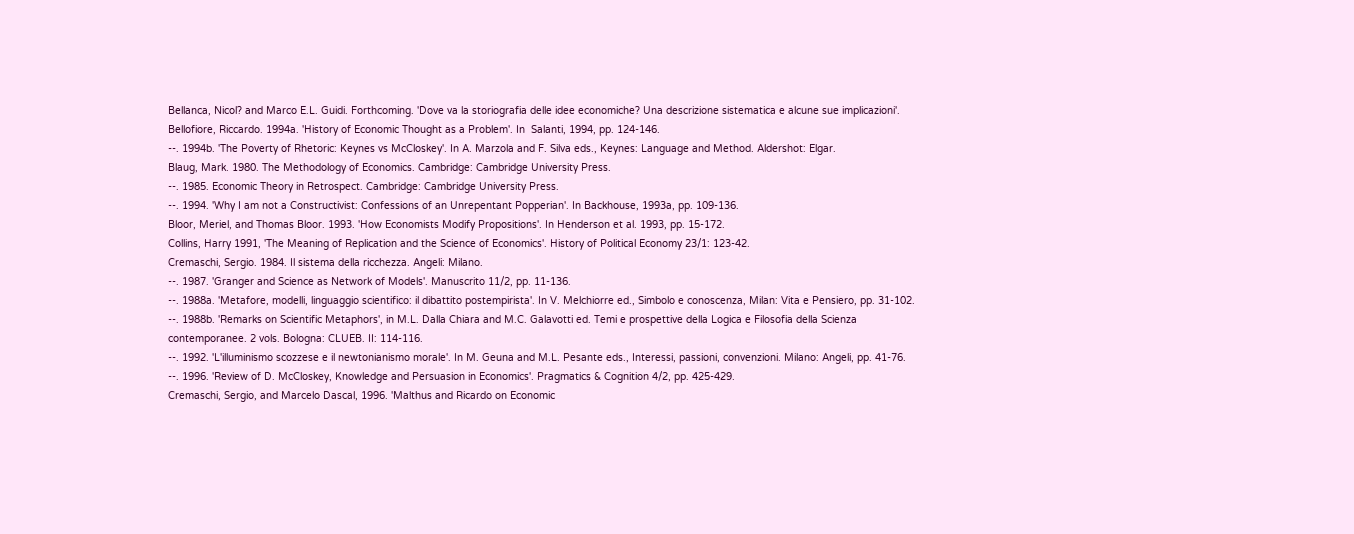Bellanca, Nicol? and Marco E.L. Guidi. Forthcoming. 'Dove va la storiografia delle idee economiche? Una descrizione sistematica e alcune sue implicazioni'.
Bellofiore, Riccardo. 1994a. 'History of Economic Thought as a Problem'. In  Salanti, 1994, pp. 124-146.
--. 1994b. 'The Poverty of Rhetoric: Keynes vs McCloskey'. In A. Marzola and F. Silva eds., Keynes: Language and Method. Aldershot: Elgar.
Blaug, Mark. 1980. The Methodology of Economics. Cambridge: Cambridge University Press.
--. 1985. Economic Theory in Retrospect. Cambridge: Cambridge University Press.
--. 1994. 'Why I am not a Constructivist: Confessions of an Unrepentant Popperian'. In Backhouse, 1993a, pp. 109-136.
Bloor, Meriel, and Thomas Bloor. 1993. 'How Economists Modify Propositions'. In Henderson et al. 1993, pp. 15-172.
Collins, Harry 1991, 'The Meaning of Replication and the Science of Economics'. History of Political Economy 23/1: 123-42.
Cremaschi, Sergio. 1984. Il sistema della ricchezza. Angeli: Milano.
--. 1987. 'Granger and Science as Network of Models'. Manuscrito 11/2, pp. 11-136.
--. 1988a. 'Metafore, modelli, linguaggio scientifico: il dibattito postempirista'. In V. Melchiorre ed., Simbolo e conoscenza, Milan: Vita e Pensiero, pp. 31-102.
--. 1988b. 'Remarks on Scientific Metaphors', in M.L. Dalla Chiara and M.C. Galavotti ed. Temi e prospettive della Logica e Filosofia della Scienza contemporanee. 2 vols. Bologna: CLUEB. II: 114-116.
--. 1992. 'L'illuminismo scozzese e il newtonianismo morale'. In M. Geuna and M.L. Pesante eds., Interessi, passioni, convenzioni. Milano: Angeli, pp. 41-76.
--. 1996. 'Review of D. McCloskey, Knowledge and Persuasion in Economics'. Pragmatics & Cognition 4/2, pp. 425-429.
Cremaschi, Sergio, and Marcelo Dascal, 1996. 'Malthus and Ricardo on Economic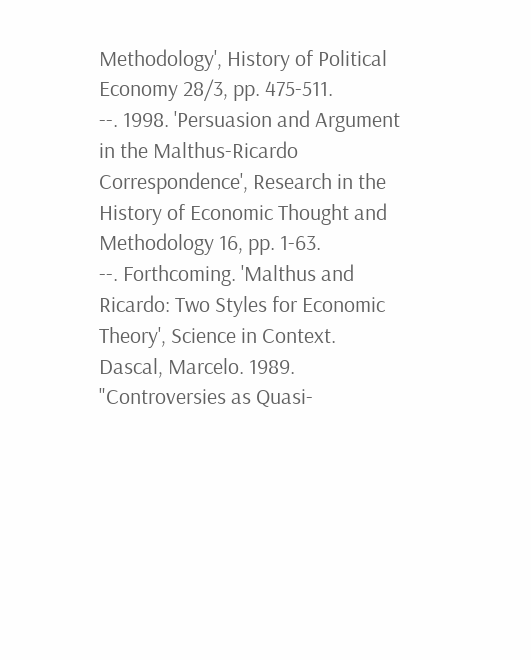Methodology', History of Political Economy 28/3, pp. 475-511.
--. 1998. 'Persuasion and Argument in the Malthus-Ricardo Correspondence', Research in the History of Economic Thought and Methodology 16, pp. 1-63.
--. Forthcoming. 'Malthus and Ricardo: Two Styles for Economic Theory', Science in Context.
Dascal, Marcelo. 1989. "Controversies as Quasi-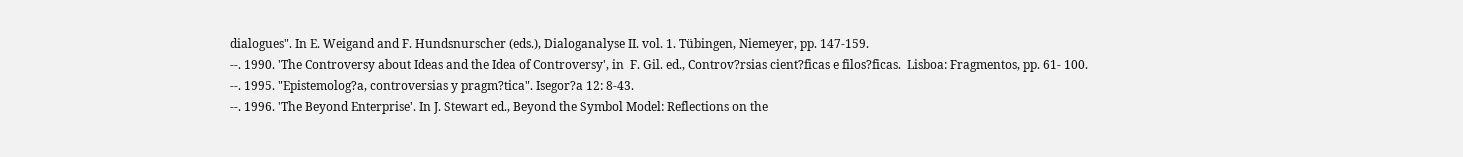dialogues". In E. Weigand and F. Hundsnurscher (eds.), Dialoganalyse II. vol. 1. Tübingen, Niemeyer, pp. 147-159.
--. 1990. 'The Controversy about Ideas and the Idea of Controversy', in  F. Gil. ed., Controv?rsias cient?ficas e filos?ficas.  Lisboa: Fragmentos, pp. 61- 100.
--. 1995. "Epistemolog?a, controversias y pragm?tica". Isegor?a 12: 8-43.
--. 1996. 'The Beyond Enterprise'. In J. Stewart ed., Beyond the Symbol Model: Reflections on the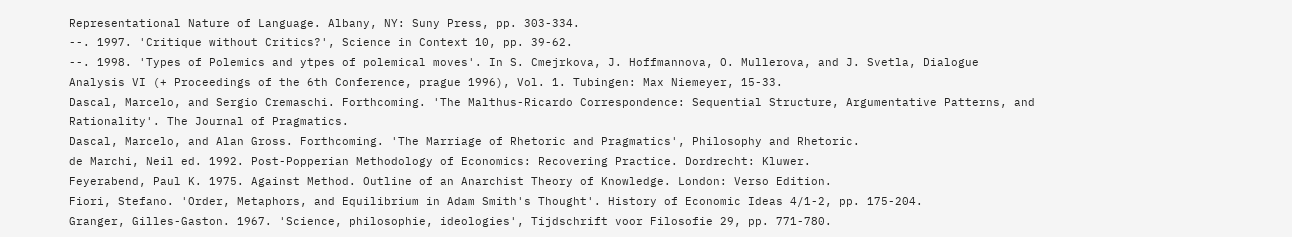Representational Nature of Language. Albany, NY: Suny Press, pp. 303-334.
--. 1997. 'Critique without Critics?', Science in Context 10, pp. 39-62.
--. 1998. 'Types of Polemics and ytpes of polemical moves'. In S. Cmejrkova, J. Hoffmannova, O. Mullerova, and J. Svetla, Dialogue Analysis VI (+ Proceedings of the 6th Conference, prague 1996), Vol. 1. Tubingen: Max Niemeyer, 15-33.
Dascal, Marcelo, and Sergio Cremaschi. Forthcoming. 'The Malthus-Ricardo Correspondence: Sequential Structure, Argumentative Patterns, and Rationality'. The Journal of Pragmatics.
Dascal, Marcelo, and Alan Gross. Forthcoming. 'The Marriage of Rhetoric and Pragmatics', Philosophy and Rhetoric.
de Marchi, Neil ed. 1992. Post-Popperian Methodology of Economics: Recovering Practice. Dordrecht: Kluwer.
Feyerabend, Paul K. 1975. Against Method. Outline of an Anarchist Theory of Knowledge. London: Verso Edition.
Fiori, Stefano. 'Order, Metaphors, and Equilibrium in Adam Smith's Thought'. History of Economic Ideas 4/1-2, pp. 175-204.
Granger, Gilles-Gaston. 1967. 'Science, philosophie, ideologies', Tijdschrift voor Filosofie 29, pp. 771-780.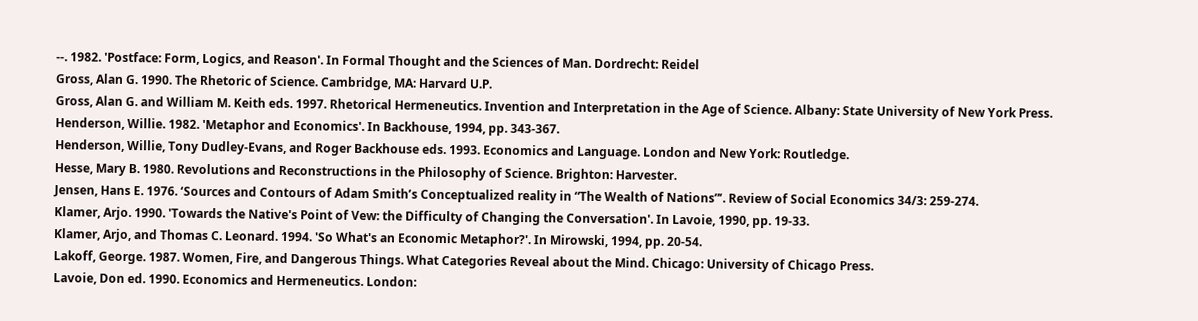--. 1982. 'Postface: Form, Logics, and Reason'. In Formal Thought and the Sciences of Man. Dordrecht: Reidel
Gross, Alan G. 1990. The Rhetoric of Science. Cambridge, MA: Harvard U.P.
Gross, Alan G. and William M. Keith eds. 1997. Rhetorical Hermeneutics. Invention and Interpretation in the Age of Science. Albany: State University of New York Press.
Henderson, Willie. 1982. 'Metaphor and Economics'. In Backhouse, 1994, pp. 343-367.
Henderson, Willie, Tony Dudley-Evans, and Roger Backhouse eds. 1993. Economics and Language. London and New York: Routledge.
Hesse, Mary B. 1980. Revolutions and Reconstructions in the Philosophy of Science. Brighton: Harvester.
Jensen, Hans E. 1976. ‘Sources and Contours of Adam Smith’s Conceptualized reality in “The Wealth of Nations”’. Review of Social Economics 34/3: 259-274.
Klamer, Arjo. 1990. 'Towards the Native's Point of Vew: the Difficulty of Changing the Conversation'. In Lavoie, 1990, pp. 19-33.
Klamer, Arjo, and Thomas C. Leonard. 1994. 'So What's an Economic Metaphor?'. In Mirowski, 1994, pp. 20-54.
Lakoff, George. 1987. Women, Fire, and Dangerous Things. What Categories Reveal about the Mind. Chicago: University of Chicago Press.
Lavoie, Don ed. 1990. Economics and Hermeneutics. London: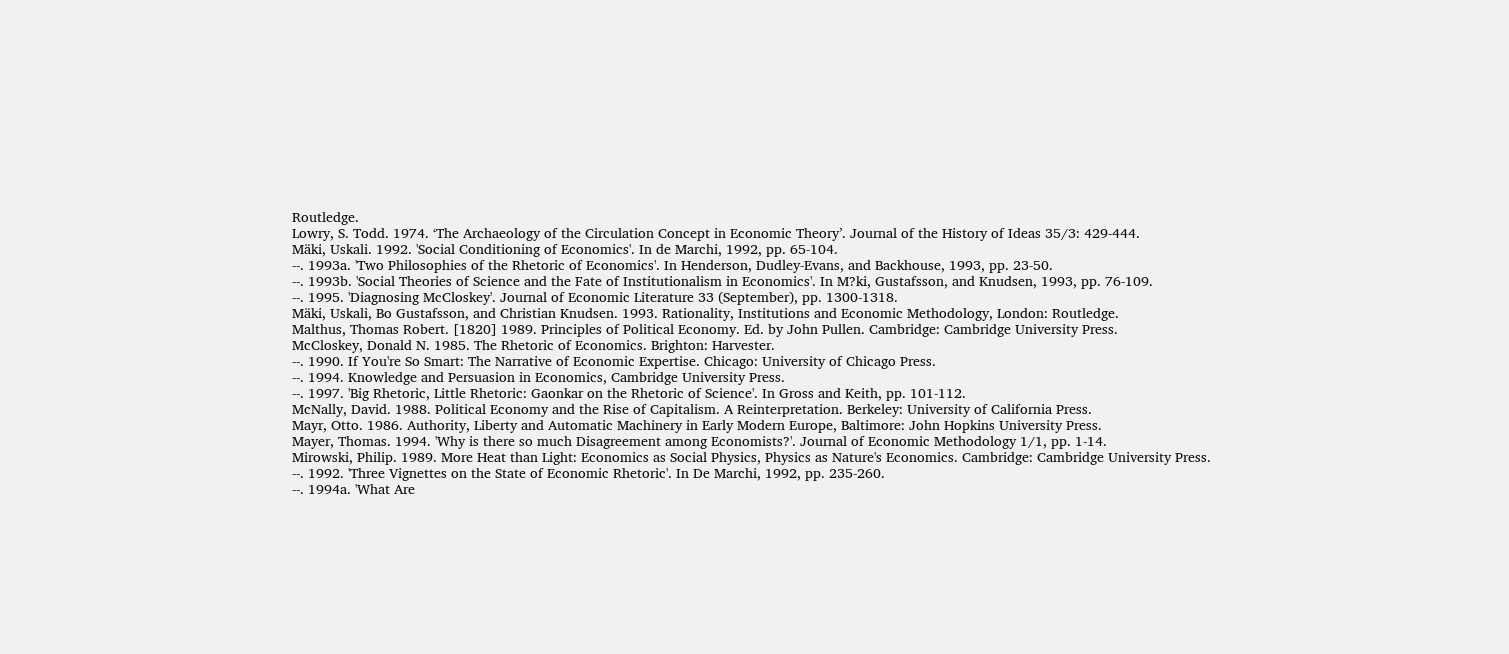Routledge.
Lowry, S. Todd. 1974. ‘The Archaeology of the Circulation Concept in Economic Theory’. Journal of the History of Ideas 35/3: 429-444.
Mäki, Uskali. 1992. 'Social Conditioning of Economics'. In de Marchi, 1992, pp. 65-104.
--. 1993a. 'Two Philosophies of the Rhetoric of Economics'. In Henderson, Dudley-Evans, and Backhouse, 1993, pp. 23-50.
--. 1993b. 'Social Theories of Science and the Fate of Institutionalism in Economics'. In M?ki, Gustafsson, and Knudsen, 1993, pp. 76-109.
--. 1995. 'Diagnosing McCloskey'. Journal of Economic Literature 33 (September), pp. 1300-1318.
Mäki, Uskali, Bo Gustafsson, and Christian Knudsen. 1993. Rationality, Institutions and Economic Methodology, London: Routledge.
Malthus, Thomas Robert. [1820] 1989. Principles of Political Economy. Ed. by John Pullen. Cambridge: Cambridge University Press.
McCloskey, Donald N. 1985. The Rhetoric of Economics. Brighton: Harvester.
--. 1990. If You're So Smart: The Narrative of Economic Expertise. Chicago: University of Chicago Press.
--. 1994. Knowledge and Persuasion in Economics, Cambridge University Press.
--. 1997. 'Big Rhetoric, Little Rhetoric: Gaonkar on the Rhetoric of Science'. In Gross and Keith, pp. 101-112.
McNally, David. 1988. Political Economy and the Rise of Capitalism. A Reinterpretation. Berkeley: University of California Press.
Mayr, Otto. 1986. Authority, Liberty and Automatic Machinery in Early Modern Europe, Baltimore: John Hopkins University Press.
Mayer, Thomas. 1994. 'Why is there so much Disagreement among Economists?'. Journal of Economic Methodology 1/1, pp. 1-14.
Mirowski, Philip. 1989. More Heat than Light: Economics as Social Physics, Physics as Nature's Economics. Cambridge: Cambridge University Press.
--. 1992. 'Three Vignettes on the State of Economic Rhetoric'. In De Marchi, 1992, pp. 235-260.
--. 1994a. 'What Are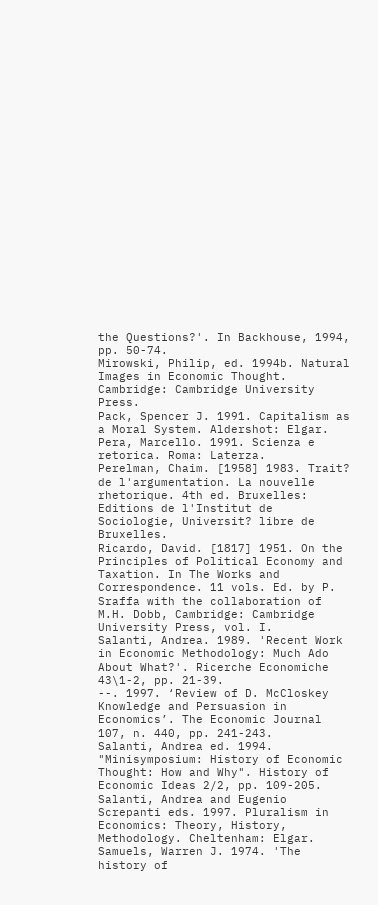the Questions?'. In Backhouse, 1994, pp. 50-74.
Mirowski, Philip, ed. 1994b. Natural Images in Economic Thought. Cambridge: Cambridge University Press.
Pack, Spencer J. 1991. Capitalism as a Moral System. Aldershot: Elgar.
Pera, Marcello. 1991. Scienza e retorica. Roma: Laterza.
Perelman, Chaim. [1958] 1983. Trait? de l'argumentation. La nouvelle rhetorique. 4th ed. Bruxelles: Editions de l'Institut de Sociologie, Universit? libre de Bruxelles.
Ricardo, David. [1817] 1951. On the Principles of Political Economy and Taxation. In The Works and Correspondence. 11 vols. Ed. by P. Sraffa with the collaboration of M.H. Dobb, Cambridge: Cambridge University Press, vol. I.
Salanti, Andrea. 1989. 'Recent Work in Economic Methodology: Much Ado About What?'. Ricerche Economiche 43\1-2, pp. 21-39.
--. 1997. ‘Review of D. McCloskey Knowledge and Persuasion in Economics’. The Economic Journal 107, n. 440, pp. 241-243.
Salanti, Andrea ed. 1994. "Minisymposium: History of Economic Thought: How and Why". History of Economic Ideas 2/2, pp. 109-205.
Salanti, Andrea and Eugenio Screpanti eds. 1997. Pluralism in Economics: Theory, History, Methodology. Cheltenham: Elgar.
Samuels, Warren J. 1974. 'The history of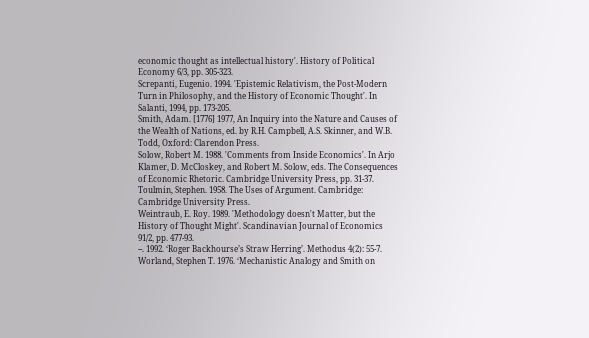economic thought as intellectual history'. History of Political Economy 6/3, pp. 305-323.
Screpanti, Eugenio. 1994. 'Epistemic Relativism, the Post-Modern Turn in Philosophy, and the History of Economic Thought'. In Salanti, 1994, pp. 173-205.
Smith, Adam. [1776] 1977, An Inquiry into the Nature and Causes of the Wealth of Nations, ed. by R.H. Campbell, A.S. Skinner, and W.B. Todd, Oxford: Clarendon Press.
Solow, Robert M. 1988. 'Comments from Inside Economics'. In Arjo Klamer, D. McCloskey, and Robert M. Solow, eds. The Consequences of Economic Rhetoric. Cambridge University Press, pp. 31-37.
Toulmin, Stephen. 1958. The Uses of Argument. Cambridge: Cambridge University Press.
Weintraub, E. Roy. 1989. 'Methodology doesn't Matter, but the History of Thought Might'. Scandinavian Journal of Economics 91/2, pp. 477-93.
--. 1992. ‘Roger Backhourse’s Straw Herring’. Methodus 4(2): 55-7.
Worland, Stephen T. 1976. ‘Mechanistic Analogy and Smith on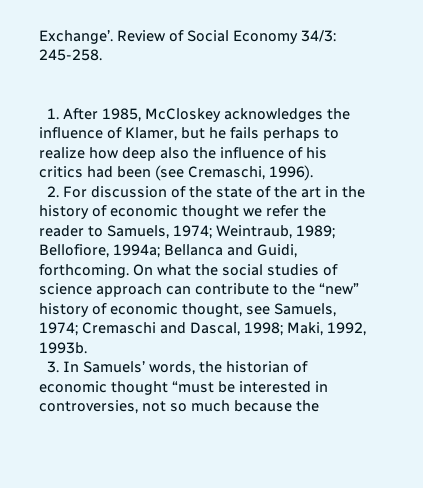Exchange’. Review of Social Economy 34/3: 245-258.


  1. After 1985, McCloskey acknowledges the influence of Klamer, but he fails perhaps to realize how deep also the influence of his critics had been (see Cremaschi, 1996).
  2. For discussion of the state of the art in the history of economic thought we refer the reader to Samuels, 1974; Weintraub, 1989; Bellofiore, 1994a; Bellanca and Guidi, forthcoming. On what the social studies of science approach can contribute to the “new” history of economic thought, see Samuels, 1974; Cremaschi and Dascal, 1998; Maki, 1992, 1993b.
  3. In Samuels’ words, the historian of economic thought “must be interested in controversies, not so much because the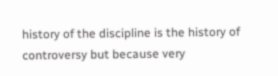history of the discipline is the history of controversy but because very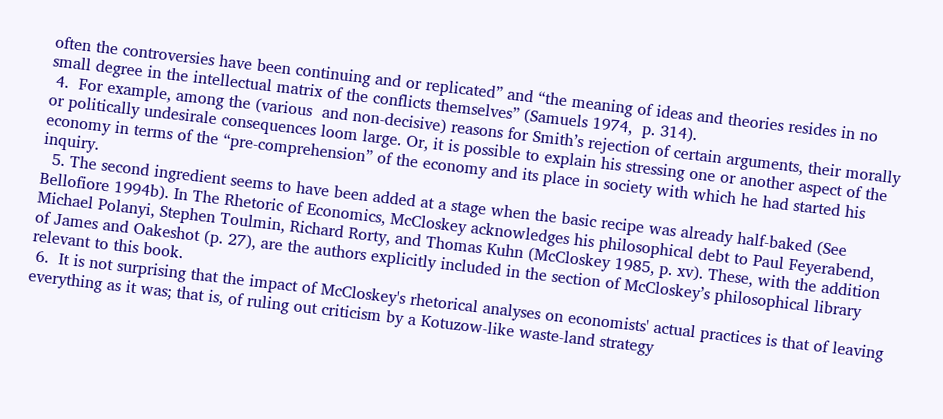often the controversies have been continuing and or replicated” and “the meaning of ideas and theories resides in no small degree in the intellectual matrix of the conflicts themselves” (Samuels 1974,  p. 314).
 4.  For example, among the (various  and non-decisive) reasons for Smith’s rejection of certain arguments, their morally or politically undesirale consequences loom large. Or, it is possible to explain his stressing one or another aspect of the economy in terms of the “pre-comprehension” of the economy and its place in society with which he had started his inquiry.
  5. The second ingredient seems to have been added at a stage when the basic recipe was already half-baked (See Bellofiore 1994b). In The Rhetoric of Economics, McCloskey acknowledges his philosophical debt to Paul Feyerabend, Michael Polanyi, Stephen Toulmin, Richard Rorty, and Thomas Kuhn (McCloskey 1985, p. xv). These, with the addition of James and Oakeshot (p. 27), are the authors explicitly included in the section of McCloskey’s philosophical library relevant to this book.
 6.  It is not surprising that the impact of McCloskey's rhetorical analyses on economists' actual practices is that of leaving everything as it was; that is, of ruling out criticism by a Kotuzow-like waste-land strategy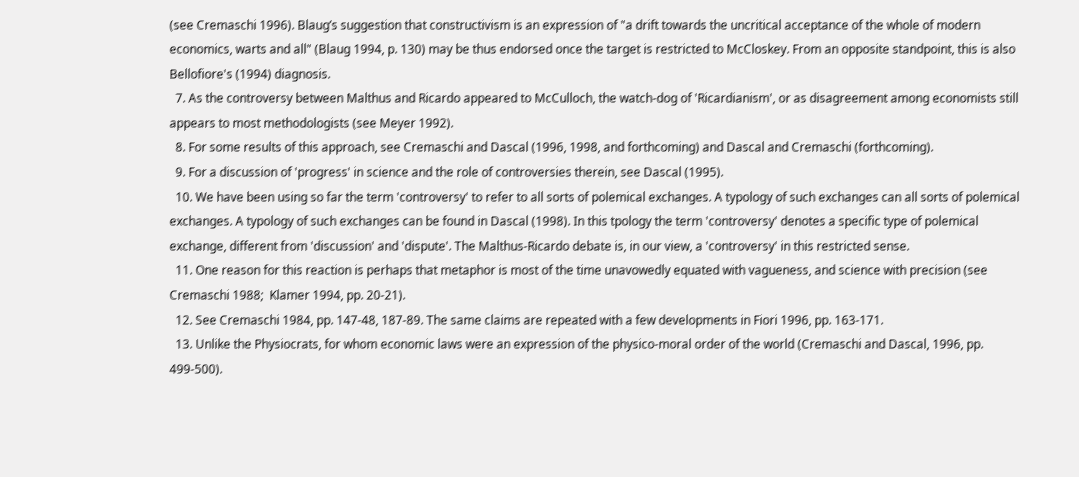(see Cremaschi 1996). Blaug’s suggestion that constructivism is an expression of "a drift towards the uncritical acceptance of the whole of modern economics, warts and all" (Blaug 1994, p. 130) may be thus endorsed once the target is restricted to McCloskey. From an opposite standpoint, this is also Bellofiore's (1994) diagnosis.
  7. As the controversy between Malthus and Ricardo appeared to McCulloch, the watch-dog of 'Ricardianism', or as disagreement among economists still appears to most methodologists (see Meyer 1992).
  8. For some results of this approach, see Cremaschi and Dascal (1996, 1998, and forthcoming) and Dascal and Cremaschi (forthcoming).
  9. For a discussion of 'progress' in science and the role of controversies therein, see Dascal (1995).
  10. We have been using so far the term 'controversy' to refer to all sorts of polemical exchanges. A typology of such exchanges can all sorts of polemical exchanges. A typology of such exchanges can be found in Dascal (1998). In this tpology the term 'controversy' denotes a specific type of polemical exchange, different from 'discussion' and 'dispute'. The Malthus-Ricardo debate is, in our view, a 'controversy' in this restricted sense.
  11. One reason for this reaction is perhaps that metaphor is most of the time unavowedly equated with vagueness, and science with precision (see Cremaschi 1988;  Klamer 1994, pp. 20-21).
  12. See Cremaschi 1984, pp. 147-48, 187-89. The same claims are repeated with a few developments in Fiori 1996, pp. 163-171.
  13. Unlike the Physiocrats, for whom economic laws were an expression of the physico-moral order of the world (Cremaschi and Dascal, 1996, pp. 499-500).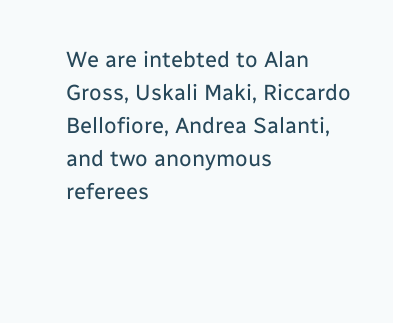We are intebted to Alan Gross, Uskali Maki, Riccardo Bellofiore, Andrea Salanti, and two anonymous referees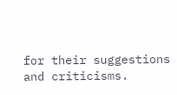for their suggestions and criticisms.